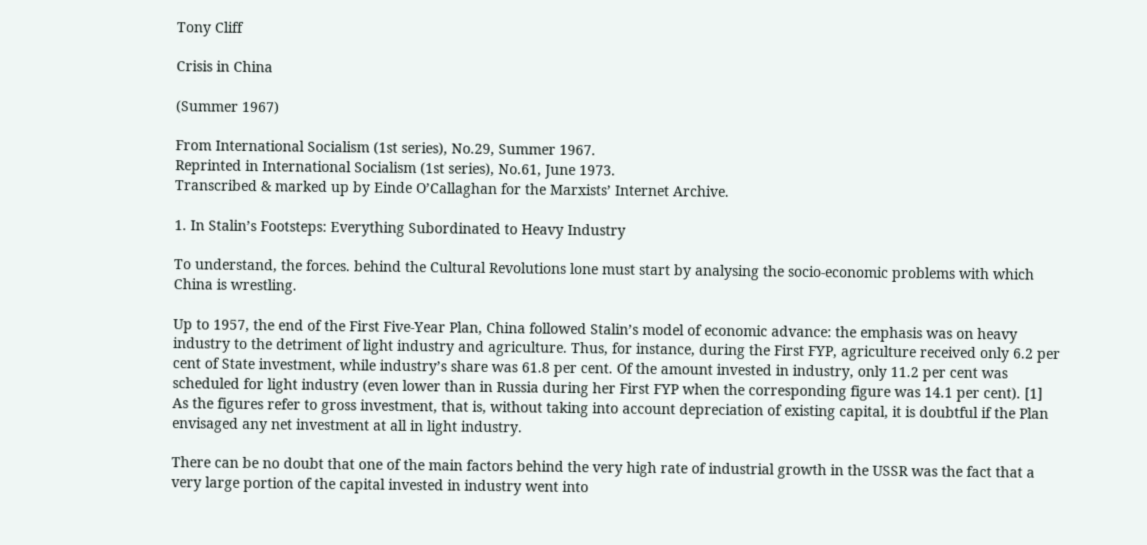Tony Cliff

Crisis in China

(Summer 1967)

From International Socialism (1st series), No.29, Summer 1967.
Reprinted in International Socialism (1st series), No.61, June 1973.
Transcribed & marked up by Einde O’Callaghan for the Marxists’ Internet Archive.

1. In Stalin’s Footsteps: Everything Subordinated to Heavy Industry

To understand, the forces. behind the Cultural Revolutions lone must start by analysing the socio-economic problems with which China is wrestling.

Up to 1957, the end of the First Five-Year Plan, China followed Stalin’s model of economic advance: the emphasis was on heavy industry to the detriment of light industry and agriculture. Thus, for instance, during the First FYP, agriculture received only 6.2 per cent of State investment, while industry’s share was 61.8 per cent. Of the amount invested in industry, only 11.2 per cent was scheduled for light industry (even lower than in Russia during her First FYP when the corresponding figure was 14.1 per cent). [1] As the figures refer to gross investment, that is, without taking into account depreciation of existing capital, it is doubtful if the Plan envisaged any net investment at all in light industry.

There can be no doubt that one of the main factors behind the very high rate of industrial growth in the USSR was the fact that a very large portion of the capital invested in industry went into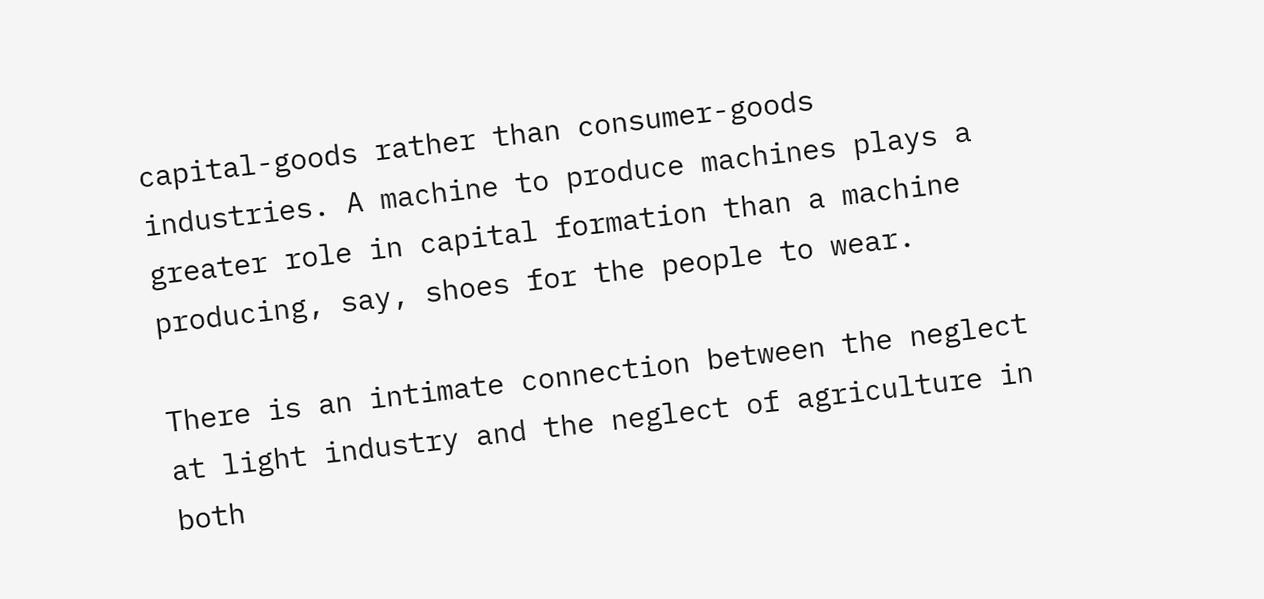capital-goods rather than consumer-goods industries. A machine to produce machines plays a greater role in capital formation than a machine producing, say, shoes for the people to wear.

There is an intimate connection between the neglect at light industry and the neglect of agriculture in both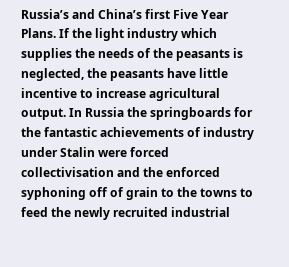Russia’s and China’s first Five Year Plans. If the light industry which supplies the needs of the peasants is neglected, the peasants have little incentive to increase agricultural output. In Russia the springboards for the fantastic achievements of industry under Stalin were forced collectivisation and the enforced syphoning off of grain to the towns to feed the newly recruited industrial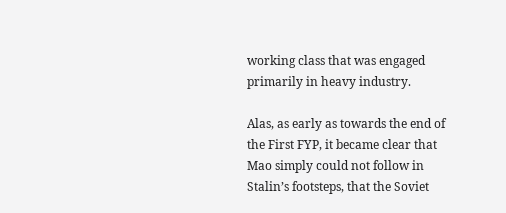working class that was engaged primarily in heavy industry.

Alas, as early as towards the end of the First FYP, it became clear that Mao simply could not follow in Stalin’s footsteps, that the Soviet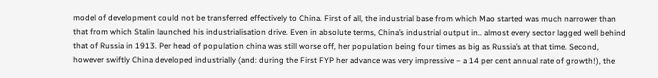model of development could not be transferred effectively to China. First of all, the industrial base from which Mao started was much narrower than that from which Stalin launched his industrialisation drive. Even in absolute terms, China’s industrial output in.. almost every sector lagged well behind that of Russia in 1913. Per head of population china was still worse off, her population being four times as big as Russia’s at that time. Second, however swiftly China developed industrially (and: during the First FYP her advance was very impressive – a 14 per cent annual rate of growth!), the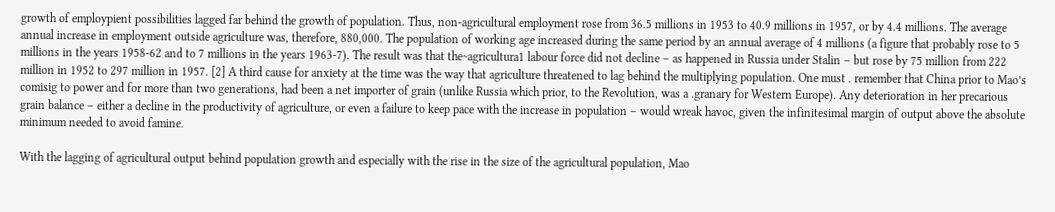growth of employpient possibilities lagged far behind the growth of population. Thus, non-agricultural employment rose from 36.5 millions in 1953 to 40.9 millions in 1957, or by 4.4 millions. The average annual increase in employment outside agriculture was, therefore, 880,000. The population of working age increased during the same period by an annual average of 4 millions (a figure that probably rose to 5 millions in the years 1958-62 and to 7 millions in the years 1963-7). The result was that the~agricultura1 labour force did not decline – as happened in Russia under Stalin – but rose by 75 million from 222 million in 1952 to 297 million in 1957. [2] A third cause for anxiety at the time was the way that agriculture threatened to lag behind the multiplying population. One must . remember that China prior to Mao’s comisig to power and for more than two generations, had been a net importer of grain (unlike Russia which prior, to the Revolution, was a .granary for Western Europe). Any deterioration in her precarious grain balance – either a decline in the productivity of agriculture, or even a failure to keep pace with the increase in population – would wreak havoc, given the infinitesimal margin of output above the absolute minimum needed to avoid famine.

With the lagging of agricultural output behind population growth and especially with the rise in the size of the agricultural population, Mao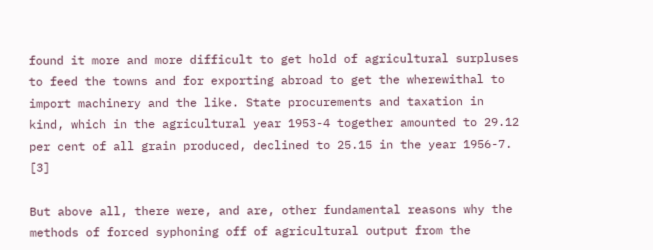found it more and more difficult to get hold of agricultural surpluses to feed the towns and for exporting abroad to get the wherewithal to import machinery and the like. State procurements and taxation in kind, which in the agricultural year 1953-4 together amounted to 29.12 per cent of all grain produced, declined to 25.15 in the year 1956-7. [3]

But above all, there were, and are, other fundamental reasons why the methods of forced syphoning off of agricultural output from the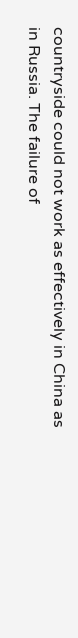countryside could not work as effectively in China as in Russia. The failure of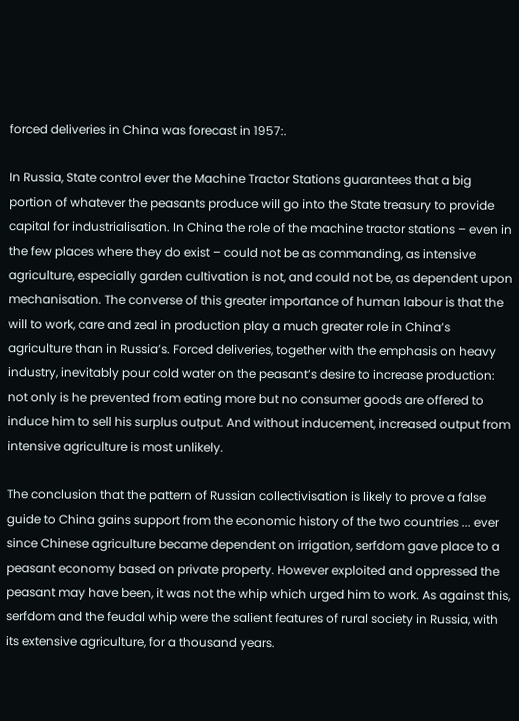forced deliveries in China was forecast in 1957:.

In Russia, State control ever the Machine Tractor Stations guarantees that a big portion of whatever the peasants produce will go into the State treasury to provide capital for industrialisation. In China the role of the machine tractor stations – even in the few places where they do exist – could not be as commanding, as intensive agriculture, especially garden cultivation is not, and could not be, as dependent upon mechanisation. The converse of this greater importance of human labour is that the will to work, care and zeal in production play a much greater role in China’s agriculture than in Russia’s. Forced deliveries, together with the emphasis on heavy industry, inevitably pour cold water on the peasant’s desire to increase production: not only is he prevented from eating more but no consumer goods are offered to induce him to sell his surplus output. And without inducement, increased output from intensive agriculture is most unlikely.

The conclusion that the pattern of Russian collectivisation is likely to prove a false guide to China gains support from the economic history of the two countries ... ever since Chinese agriculture became dependent on irrigation, serfdom gave place to a peasant economy based on private property. However exploited and oppressed the peasant may have been, it was not the whip which urged him to work. As against this, serfdom and the feudal whip were the salient features of rural society in Russia, with its extensive agriculture, for a thousand years.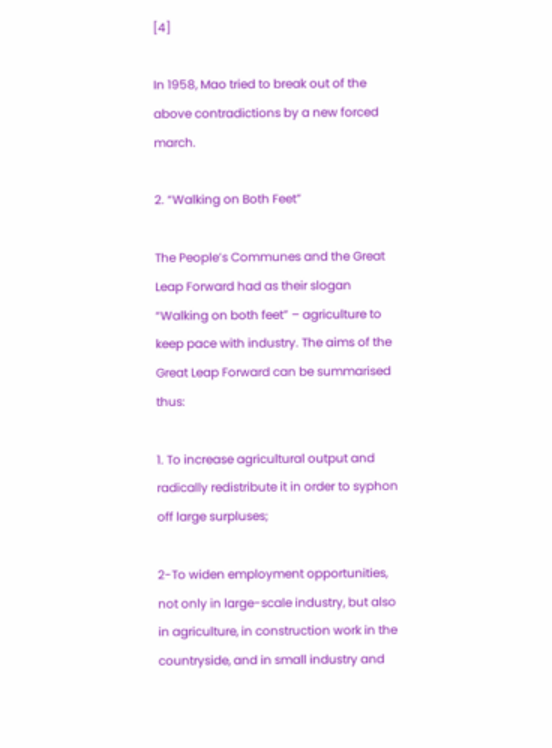[4]

In 1958, Mao tried to break out of the above contradictions by a new forced march.

2. “Walking on Both Feet”

The People’s Communes and the Great Leap Forward had as their slogan “Walking on both feet” – agriculture to keep pace with industry. The aims of the Great Leap Forward can be summarised thus:

1. To increase agricultural output and radically redistribute it in order to syphon off large surpluses;

2-To widen employment opportunities, not only in large-scale industry, but also in agriculture, in construction work in the countryside, and in small industry and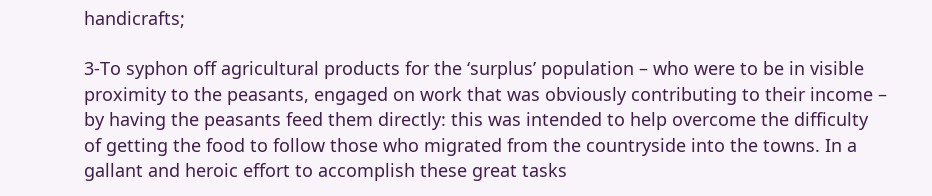handicrafts;

3-To syphon off agricultural products for the ‘surplus’ population – who were to be in visible proximity to the peasants, engaged on work that was obviously contributing to their income – by having the peasants feed them directly: this was intended to help overcome the difficulty of getting the food to follow those who migrated from the countryside into the towns. In a gallant and heroic effort to accomplish these great tasks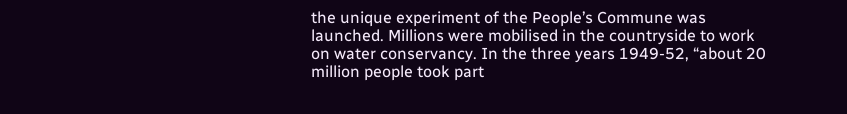the unique experiment of the People’s Commune was launched. Millions were mobilised in the countryside to work on water conservancy. In the three years 1949-52, “about 20 million people took part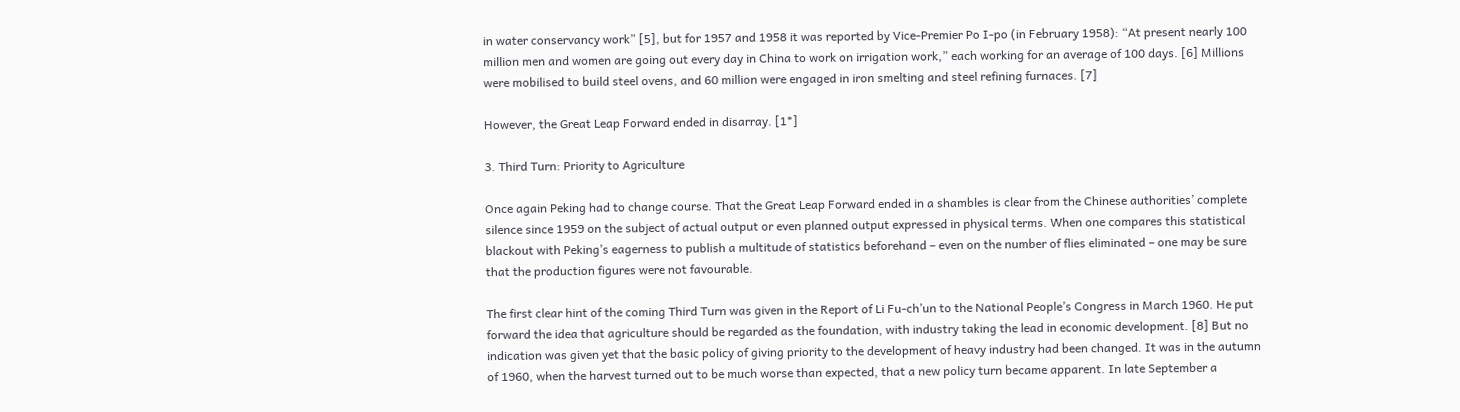in water conservancy work” [5], but for 1957 and 1958 it was reported by Vice-Premier Po I-po (in February 1958): “At present nearly 100 million men and women are going out every day in China to work on irrigation work,” each working for an average of 100 days. [6] Millions were mobilised to build steel ovens, and 60 million were engaged in iron smelting and steel refining furnaces. [7]

However, the Great Leap Forward ended in disarray. [1*]

3. Third Turn: Priority to Agriculture

Once again Peking had to change course. That the Great Leap Forward ended in a shambles is clear from the Chinese authorities’ complete silence since 1959 on the subject of actual output or even planned output expressed in physical terms. When one compares this statistical blackout with Peking’s eagerness to publish a multitude of statistics beforehand – even on the number of flies eliminated – one may be sure that the production figures were not favourable.

The first clear hint of the coming Third Turn was given in the Report of Li Fu-ch’un to the National People’s Congress in March 1960. He put forward the idea that agriculture should be regarded as the foundation, with industry taking the lead in economic development. [8] But no indication was given yet that the basic policy of giving priority to the development of heavy industry had been changed. It was in the autumn of 1960, when the harvest turned out to be much worse than expected, that a new policy turn became apparent. In late September a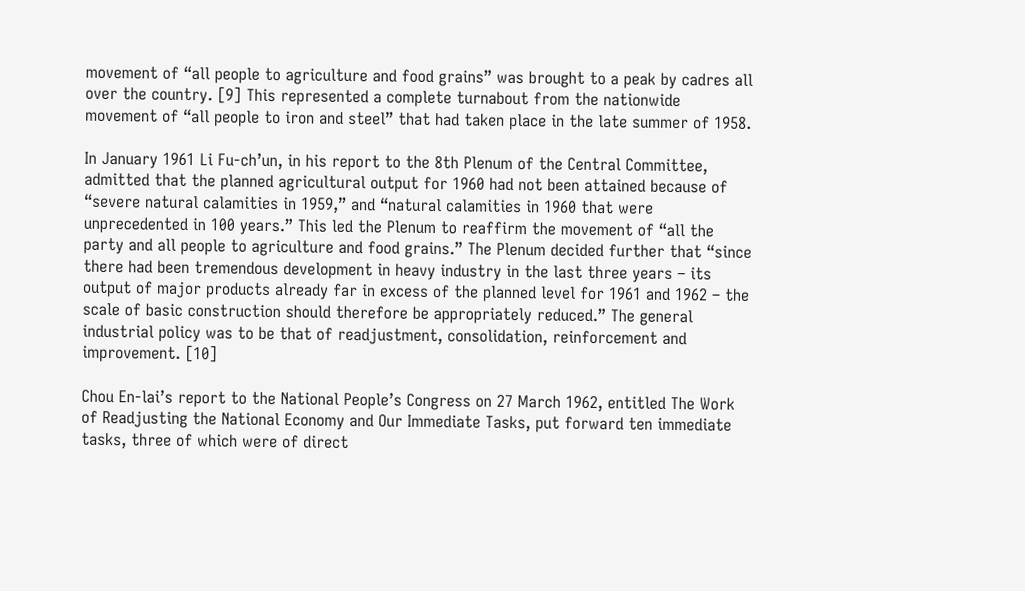movement of “all people to agriculture and food grains” was brought to a peak by cadres all over the country. [9] This represented a complete turnabout from the nationwide movement of “all people to iron and steel” that had taken place in the late summer of 1958.

In January 1961 Li Fu-ch’un, in his report to the 8th Plenum of the Central Committee, admitted that the planned agricultural output for 1960 had not been attained because of “severe natural calamities in 1959,” and “natural calamities in 1960 that were unprecedented in 100 years.” This led the Plenum to reaffirm the movement of “all the party and all people to agriculture and food grains.” The Plenum decided further that “since there had been tremendous development in heavy industry in the last three years – its output of major products already far in excess of the planned level for 1961 and 1962 – the scale of basic construction should therefore be appropriately reduced.” The general industrial policy was to be that of readjustment, consolidation, reinforcement and improvement. [10]

Chou En-lai’s report to the National People’s Congress on 27 March 1962, entitled The Work of Readjusting the National Economy and Our Immediate Tasks, put forward ten immediate tasks, three of which were of direct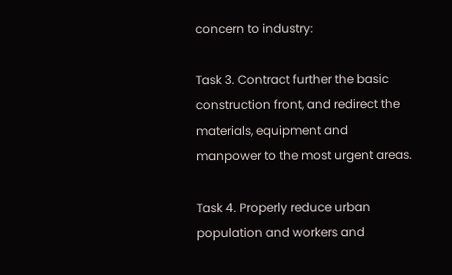concern to industry:

Task 3. Contract further the basic construction front, and redirect the materials, equipment and manpower to the most urgent areas.

Task 4. Properly reduce urban population and workers and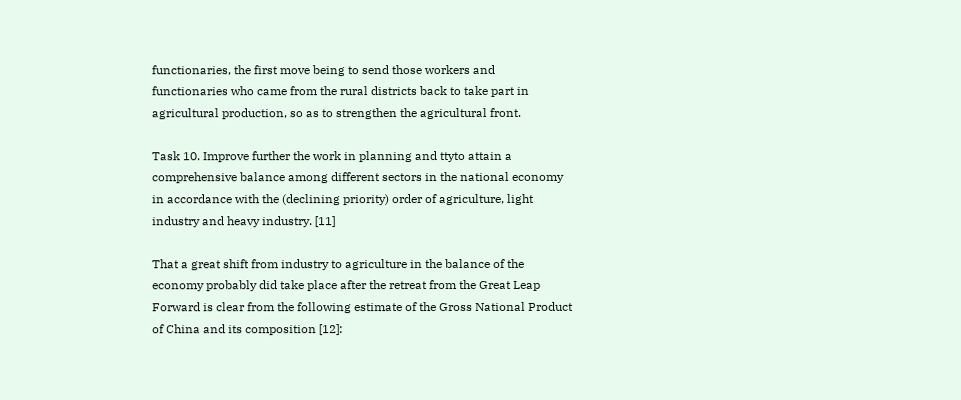functionaries, the first move being to send those workers and functionaries who came from the rural districts back to take part in agricultural production, so as to strengthen the agricultural front.

Task 10. Improve further the work in planning and ttyto attain a comprehensive balance among different sectors in the national economy in accordance with the (declining priority) order of agriculture, light industry and heavy industry. [11]

That a great shift from industry to agriculture in the balance of the economy probably did take place after the retreat from the Great Leap Forward is clear from the following estimate of the Gross National Product of China and its composition [12]: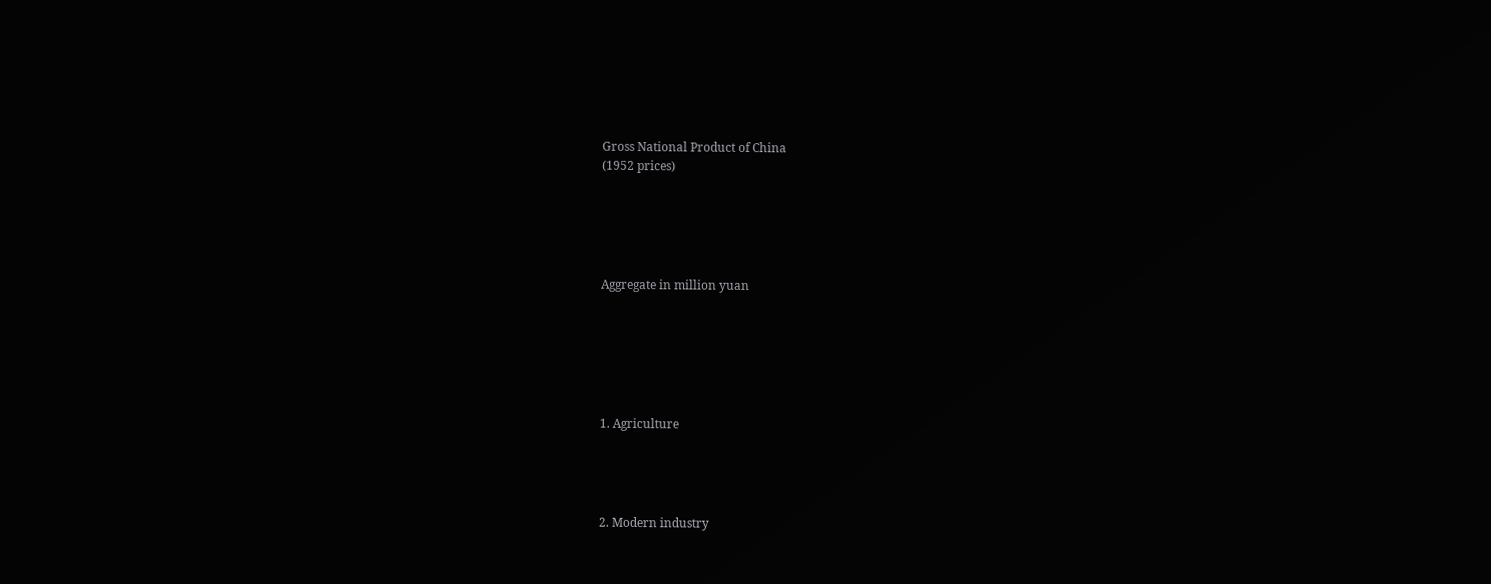Gross National Product of China
(1952 prices)





Aggregate in million yuan






1. Agriculture




2. Modern industry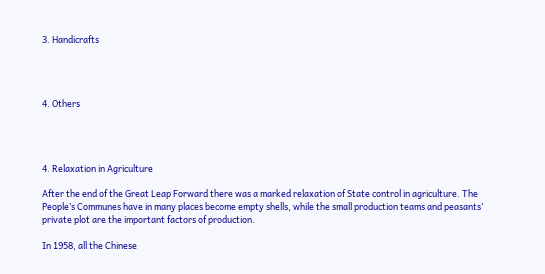3. Handicrafts




4. Others




4. Relaxation in Agriculture

After the end of the Great Leap Forward there was a marked relaxation of State control in agriculture. The People’s Communes have in many places become empty shells, while the small production teams and peasants’ private plot are the important factors of production.

In 1958, all the Chinese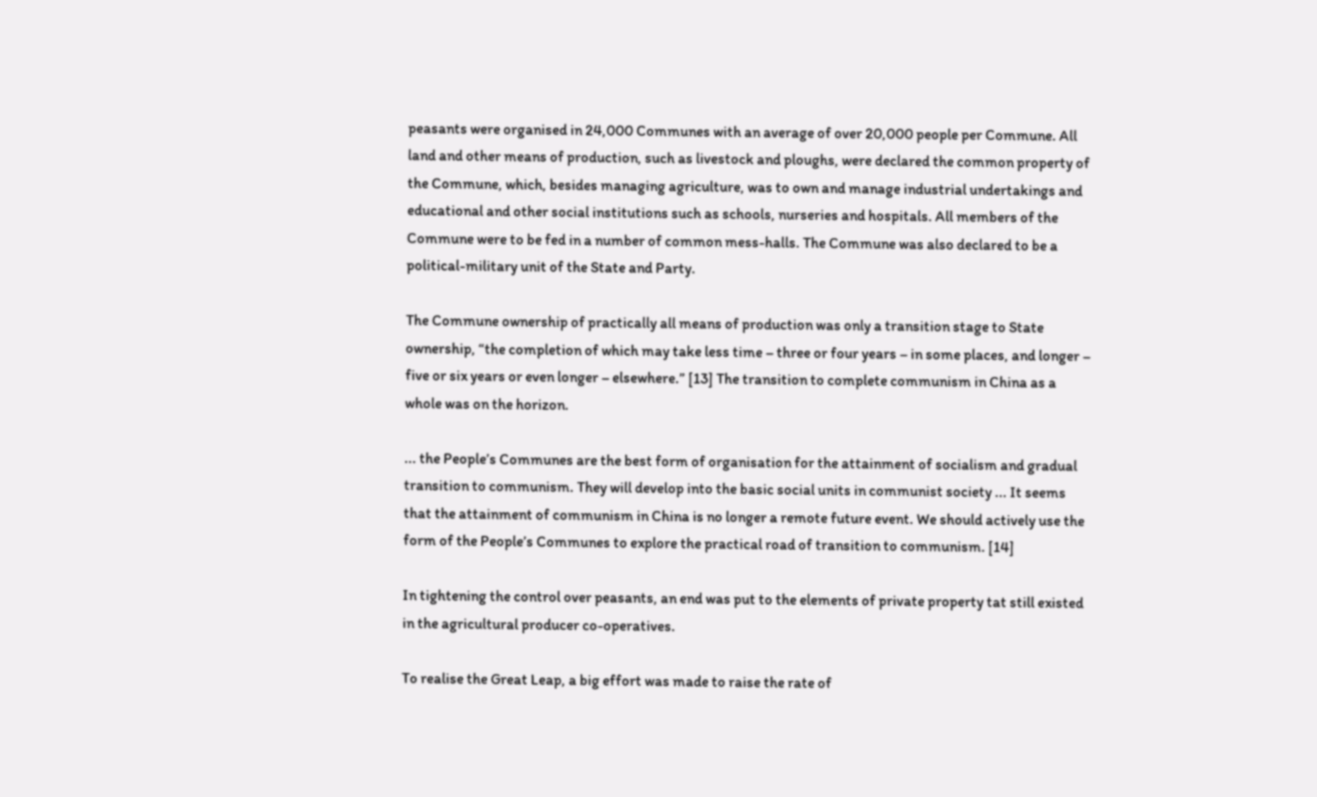peasants were organised in 24,000 Communes with an average of over 20,000 people per Commune. All land and other means of production, such as livestock and ploughs, were declared the common property of the Commune, which, besides managing agriculture, was to own and manage industrial undertakings and educational and other social institutions such as schools, nurseries and hospitals. All members of the Commune were to be fed in a number of common mess-halls. The Commune was also declared to be a political-military unit of the State and Party.

The Commune ownership of practically all means of production was only a transition stage to State ownership, “the completion of which may take less time – three or four years – in some places, and longer – five or six years or even longer – elsewhere.” [13] The transition to complete communism in China as a whole was on the horizon.

... the People’s Communes are the best form of organisation for the attainment of socialism and gradual transition to communism. They will develop into the basic social units in communist society ... It seems that the attainment of communism in China is no longer a remote future event. We should actively use the form of the People’s Communes to explore the practical road of transition to communism. [14]

In tightening the control over peasants, an end was put to the elements of private property tat still existed in the agricultural producer co-operatives.

To realise the Great Leap, a big effort was made to raise the rate of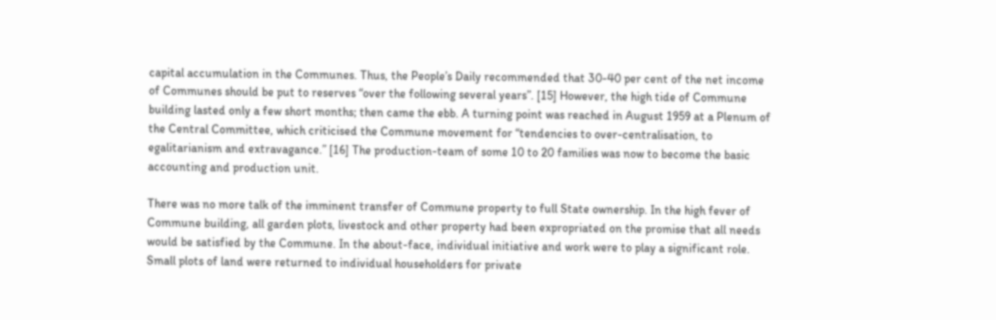capital accumulation in the Communes. Thus, the People’s Daily recommended that 30-40 per cent of the net income of Communes should be put to reserves “over the following several years”. [15] However, the high tide of Commune building lasted only a few short months; then came the ebb. A turning point was reached in August 1959 at a Plenum of the Central Committee, which criticised the Commune movement for “tendencies to over-centralisation, to egalitarianism and extravagance.” [16] The production-team of some 10 to 20 families was now to become the basic accounting and production unit.

There was no more talk of the imminent transfer of Commune property to full State ownership. In the high fever of Commune building, all garden plots, livestock and other property had been expropriated on the promise that all needs would be satisfied by the Commune. In the about-face, individual initiative and work were to play a significant role. Small plots of land were returned to individual householders for private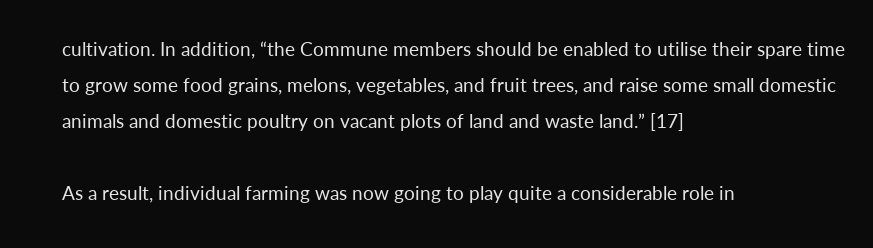cultivation. In addition, “the Commune members should be enabled to utilise their spare time to grow some food grains, melons, vegetables, and fruit trees, and raise some small domestic animals and domestic poultry on vacant plots of land and waste land.” [17]

As a result, individual farming was now going to play quite a considerable role in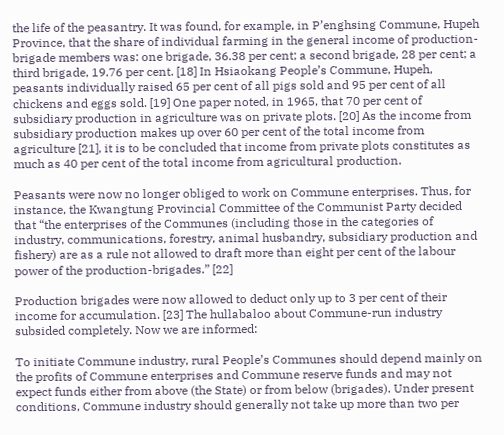the life of the peasantry. It was found, for example, in P’enghsing Commune, Hupeh Province, that the share of individual farming in the general income of production- brigade members was: one brigade, 36.38 per cent; a second brigade, 28 per cent; a third brigade, 19.76 per cent. [18] In Hsiaokang People’s Commune, Hupeh, peasants individually raised 65 per cent of all pigs sold and 95 per cent of all chickens and eggs sold. [19] One paper noted, in 1965, that 70 per cent of subsidiary production in agriculture was on private plots. [20] As the income from subsidiary production makes up over 60 per cent of the total income from agriculture [21], it is to be concluded that income from private plots constitutes as much as 40 per cent of the total income from agricultural production.

Peasants were now no longer obliged to work on Commune enterprises. Thus, for instance, the Kwangtung Provincial Committee of the Communist Party decided that “the enterprises of the Communes (including those in the categories of industry, communications, forestry, animal husbandry, subsidiary production and fishery) are as a rule not allowed to draft more than eight per cent of the labour power of the production-brigades.” [22]

Production brigades were now allowed to deduct only up to 3 per cent of their income for accumulation. [23] The hullabaloo about Commune-run industry subsided completely. Now we are informed:

To initiate Commune industry, rural People’s Communes should depend mainly on the profits of Commune enterprises and Commune reserve funds and may not expect funds either from above (the State) or from below (brigades). Under present conditions, Commune industry should generally not take up more than two per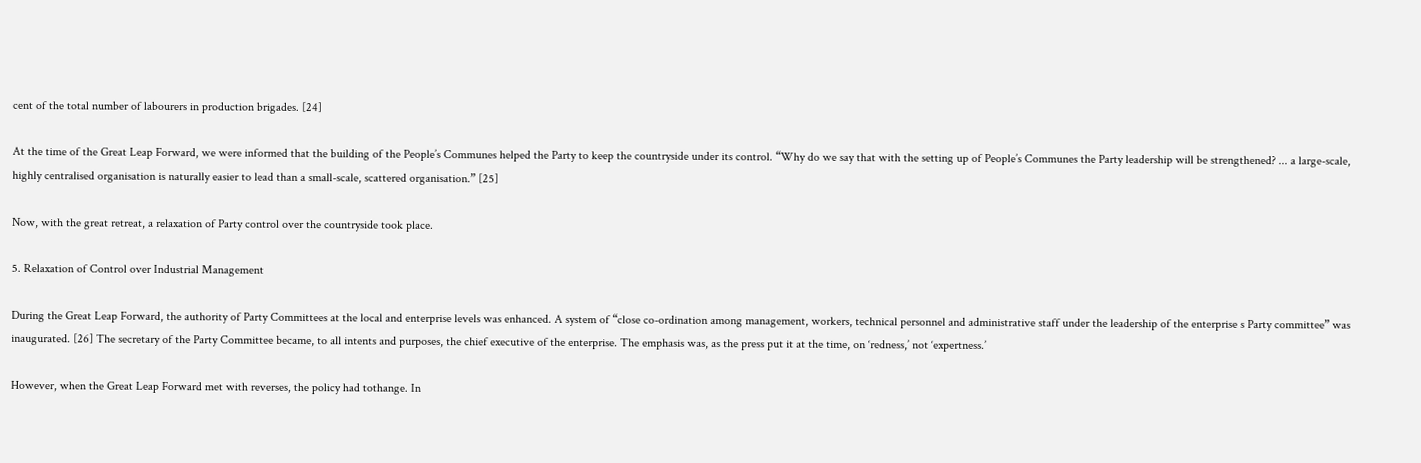cent of the total number of labourers in production brigades. [24]

At the time of the Great Leap Forward, we were informed that the building of the People’s Communes helped the Party to keep the countryside under its control. “Why do we say that with the setting up of People’s Communes the Party leadership will be strengthened? ... a large-scale, highly centralised organisation is naturally easier to lead than a small-scale, scattered organisation.” [25]

Now, with the great retreat, a relaxation of Party control over the countryside took place.

5. Relaxation of Control over Industrial Management

During the Great Leap Forward, the authority of Party Committees at the local and enterprise levels was enhanced. A system of “close co-ordination among management, workers, technical personnel and administrative staff under the leadership of the enterprise s Party committee” was inaugurated. [26] The secretary of the Party Committee became, to all intents and purposes, the chief executive of the enterprise. The emphasis was, as the press put it at the time, on ‘redness,’ not ‘expertness.’

However, when the Great Leap Forward met with reverses, the policy had tothange. In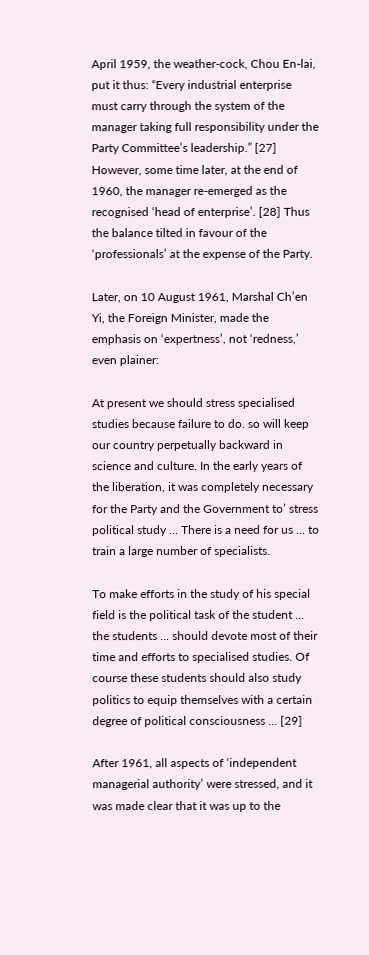April 1959, the weather-cock, Chou En-lai, put it thus: “Every industrial enterprise must carry through the system of the manager taking full responsibility under the Party Committee’s leadership.” [27] However, some time later, at the end of 1960, the manager re-emerged as the recognised ‘head of enterprise’. [28] Thus the balance tilted in favour of the ‘professionals’ at the expense of the Party.

Later, on 10 August 1961, Marshal Ch’en Yi, the Foreign Minister, made the emphasis on ‘expertness’, not ‘redness,’ even plainer:

At present we should stress specialised studies because failure to do. so will keep our country perpetually backward in science and culture. In the early years of the liberation, it was completely necessary for the Party and the Government to’ stress political study ... There is a need for us ... to train a large number of specialists.

To make efforts in the study of his special field is the political task of the student ... the students ... should devote most of their time and efforts to specialised studies. Of course these students should also study politics to equip themselves with a certain degree of political consciousness ... [29]

After 1961, all aspects of ‘independent managerial authority’ were stressed, and it was made clear that it was up to the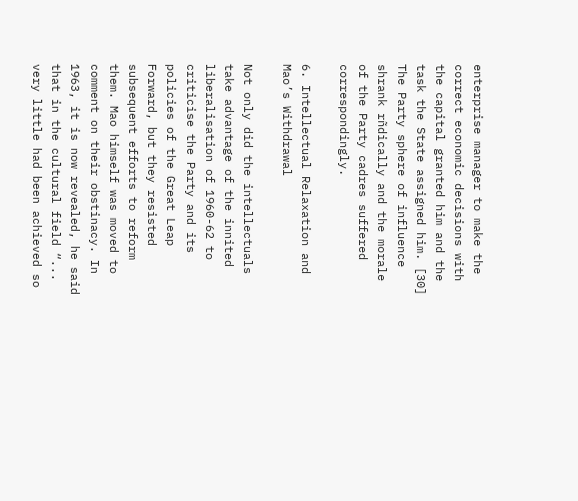enterprise manager to make the correct economic decisions with the capital granted him and the task the State assigned him. [30] The Party sphere of influence shrank rñdically and the morale of the Party cadres suffered correspondingly.

6. Intellectual Relaxation and Mao’s Withdrawal

Not only did the intellectuals take advantage of the innited liberalisation of 1960-62 to criticise the Party and its policies of the Great Leap Forward, but they resisted subsequent efforts to reform them. Mao himself was moved to comment on their obstinacy. In 1963, it is now revealed, he said that in the cultural field “... very little had been achieved so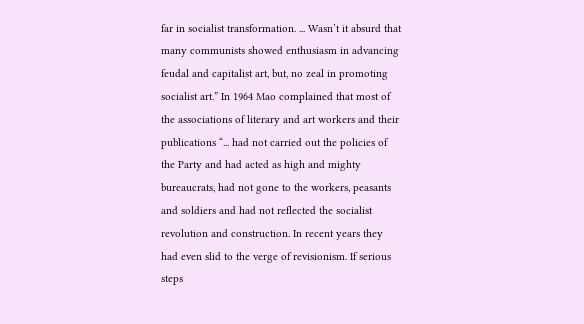far in socialist transformation. ... Wasn’t it absurd that many communists showed enthusiasm in advancing feudal and capitalist art, but, no zeal in promoting socialist art.” In 1964 Mao complained that most of the associations of literary and art workers and their publications “... had not carried out the policies of the Party and had acted as high and mighty bureaucrats, had not gone to the workers, peasants and soldiers and had not reflected the socialist revolution and construction. In recent years they had even slid to the verge of revisionism. If serious steps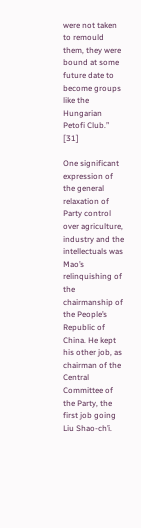were not taken to remould them, they were bound at some future date to become groups like the Hungarian Petofi Club.” [31]

One significant expression of the general relaxation of Party control over agriculture, industry and the intellectuals was Mao’s relinquishing of the chairmanship of the People’s Republic of China. He kept his other job, as chairman of the Central Committee of the Party, the first job going Liu Shao-ch’i.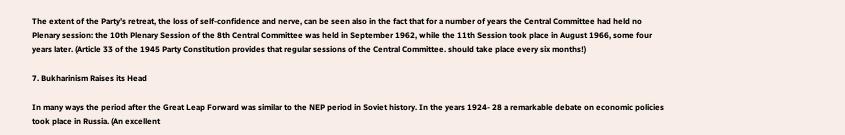The extent of the Party’s retreat, the loss of self-confidence and nerve, can be seen also in the fact that for a number of years the Central Committee had held no Plenary session: the 10th Plenary Session of the 8th Central Committee was held in September 1962, while the 11th Session took place in August 1966, some four years later. (Article 33 of the 1945 Party Constitution provides that regular sessions of the Central Committee. should take place every six months!)

7. Bukharinism Raises its Head

In many ways the period after the Great Leap Forward was similar to the NEP period in Soviet history. In the years 1924- 28 a remarkable debate on economic policies took place in Russia. (An excellent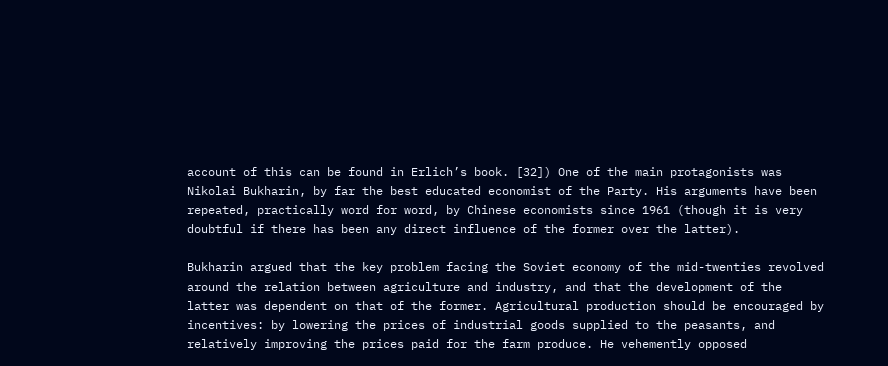account of this can be found in Erlich’s book. [32]) One of the main protagonists was Nikolai Bukharin, by far the best educated economist of the Party. His arguments have been repeated, practically word for word, by Chinese economists since 1961 (though it is very doubtful if there has been any direct influence of the former over the latter).

Bukharin argued that the key problem facing the Soviet economy of the mid-twenties revolved around the relation between agriculture and industry, and that the development of the latter was dependent on that of the former. Agricultural production should be encouraged by incentives: by lowering the prices of industrial goods supplied to the peasants, and relatively improving the prices paid for the farm produce. He vehemently opposed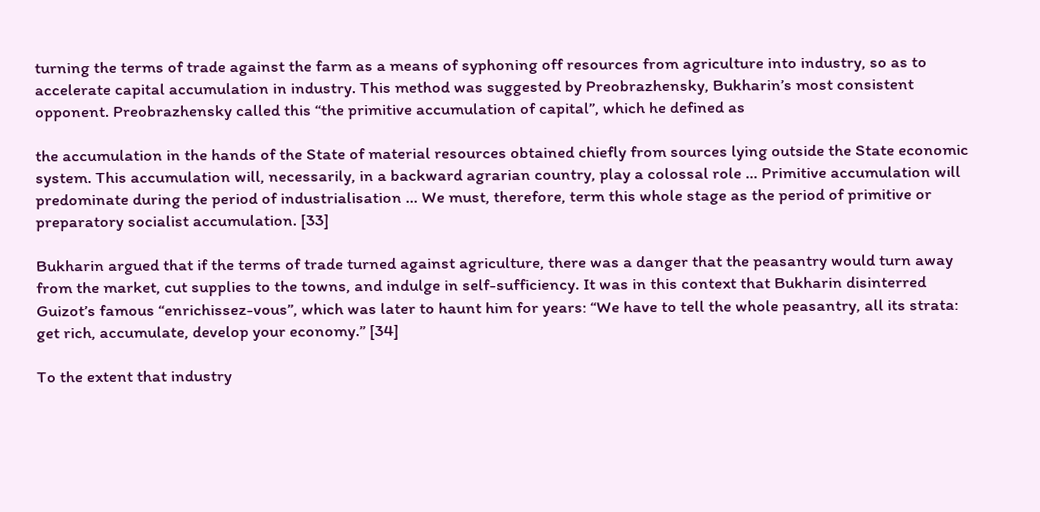turning the terms of trade against the farm as a means of syphoning off resources from agriculture into industry, so as to accelerate capital accumulation in industry. This method was suggested by Preobrazhensky, Bukharin’s most consistent opponent. Preobrazhensky called this “the primitive accumulation of capital”, which he defined as

the accumulation in the hands of the State of material resources obtained chiefly from sources lying outside the State economic system. This accumulation will, necessarily, in a backward agrarian country, play a colossal role ... Primitive accumulation will predominate during the period of industrialisation ... We must, therefore, term this whole stage as the period of primitive or preparatory socialist accumulation. [33]

Bukharin argued that if the terms of trade turned against agriculture, there was a danger that the peasantry would turn away from the market, cut supplies to the towns, and indulge in self-sufficiency. It was in this context that Bukharin disinterred Guizot’s famous “enrichissez-vous”, which was later to haunt him for years: “We have to tell the whole peasantry, all its strata: get rich, accumulate, develop your economy.” [34]

To the extent that industry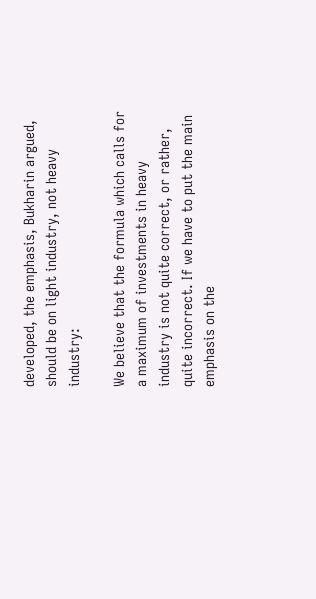developed, the emphasis, Bukharin argued, should be on light industry, not heavy industry:

We believe that the formula which calls for a maximum of investments in heavy industry is not quite correct, or rather, quite incorrect. If we have to put the main emphasis on the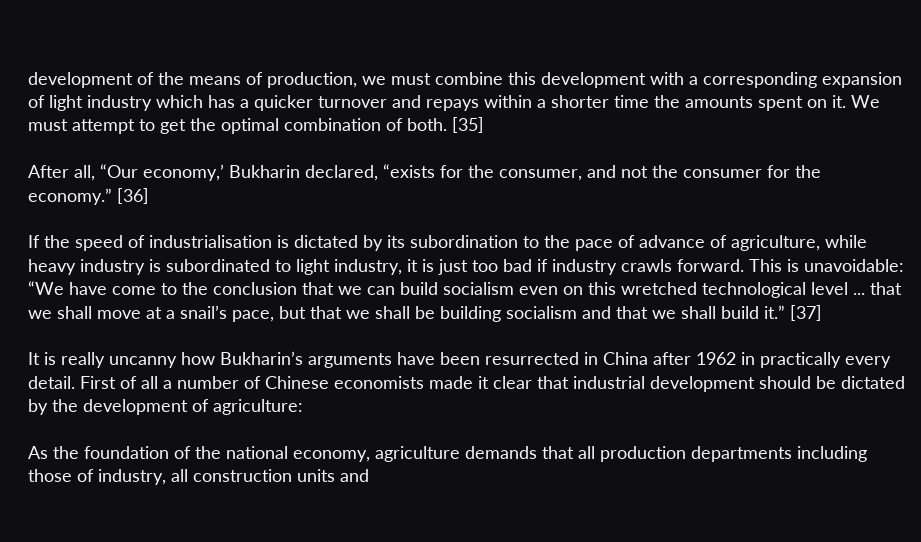development of the means of production, we must combine this development with a corresponding expansion of light industry which has a quicker turnover and repays within a shorter time the amounts spent on it. We must attempt to get the optimal combination of both. [35]

After all, “Our economy,’ Bukharin declared, “exists for the consumer, and not the consumer for the economy.” [36]

If the speed of industrialisation is dictated by its subordination to the pace of advance of agriculture, while heavy industry is subordinated to light industry, it is just too bad if industry crawls forward. This is unavoidable: “We have come to the conclusion that we can build socialism even on this wretched technological level ... that we shall move at a snail’s pace, but that we shall be building socialism and that we shall build it.” [37]

It is really uncanny how Bukharin’s arguments have been resurrected in China after 1962 in practically every detail. First of all a number of Chinese economists made it clear that industrial development should be dictated by the development of agriculture:

As the foundation of the national economy, agriculture demands that all production departments including those of industry, all construction units and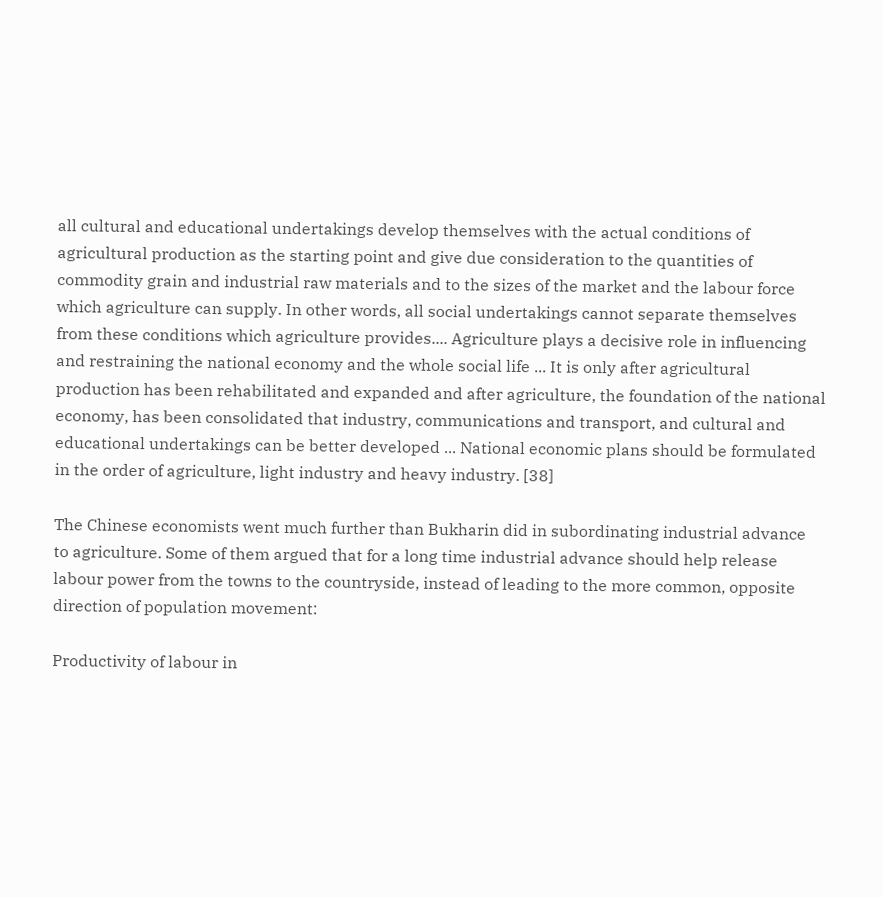all cultural and educational undertakings develop themselves with the actual conditions of agricultural production as the starting point and give due consideration to the quantities of commodity grain and industrial raw materials and to the sizes of the market and the labour force which agriculture can supply. In other words, all social undertakings cannot separate themselves from these conditions which agriculture provides.... Agriculture plays a decisive role in influencing and restraining the national economy and the whole social life ... It is only after agricultural production has been rehabilitated and expanded and after agriculture, the foundation of the national economy, has been consolidated that industry, communications and transport, and cultural and educational undertakings can be better developed ... National economic plans should be formulated in the order of agriculture, light industry and heavy industry. [38]

The Chinese economists went much further than Bukharin did in subordinating industrial advance to agriculture. Some of them argued that for a long time industrial advance should help release labour power from the towns to the countryside, instead of leading to the more common, opposite direction of population movement:

Productivity of labour in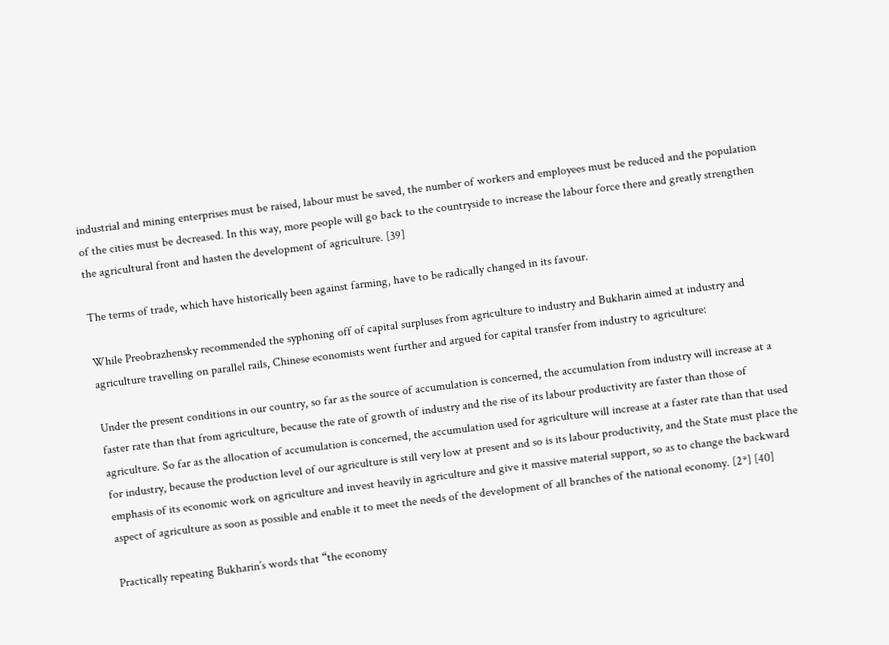industrial and mining enterprises must be raised, labour must be saved, the number of workers and employees must be reduced and the population of the cities must be decreased. In this way, more people will go back to the countryside to increase the labour force there and greatly strengthen the agricultural front and hasten the development of agriculture. [39]

The terms of trade, which have historically been against farming, have to be radically changed in its favour.

While Preobrazhensky recommended the syphoning off of capital surpluses from agriculture to industry and Bukharin aimed at industry and agriculture travelling on parallel rails, Chinese economists went further and argued for capital transfer from industry to agriculture:

Under the present conditions in our country, so far as the source of accumulation is concerned, the accumulation from industry will increase at a faster rate than that from agriculture, because the rate of growth of industry and the rise of its labour productivity are faster than those of agriculture. So far as the allocation of accumulation is concerned, the accumulation used for agriculture will increase at a faster rate than that used for industry, because the production level of our agriculture is still very low at present and so is its labour productivity, and the State must place the emphasis of its economic work on agriculture and invest heavily in agriculture and give it massive material support, so as to change the backward aspect of agriculture as soon as possible and enable it to meet the needs of the development of all branches of the national economy. [2*] [40]

Practically repeating Bukharin’s words that “the economy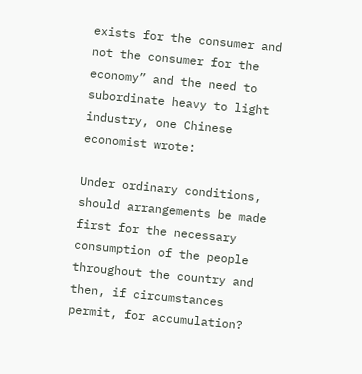exists for the consumer and not the consumer for the economy” and the need to subordinate heavy to light industry, one Chinese economist wrote:

Under ordinary conditions, should arrangements be made first for the necessary consumption of the people throughout the country and then, if circumstances permit, for accumulation?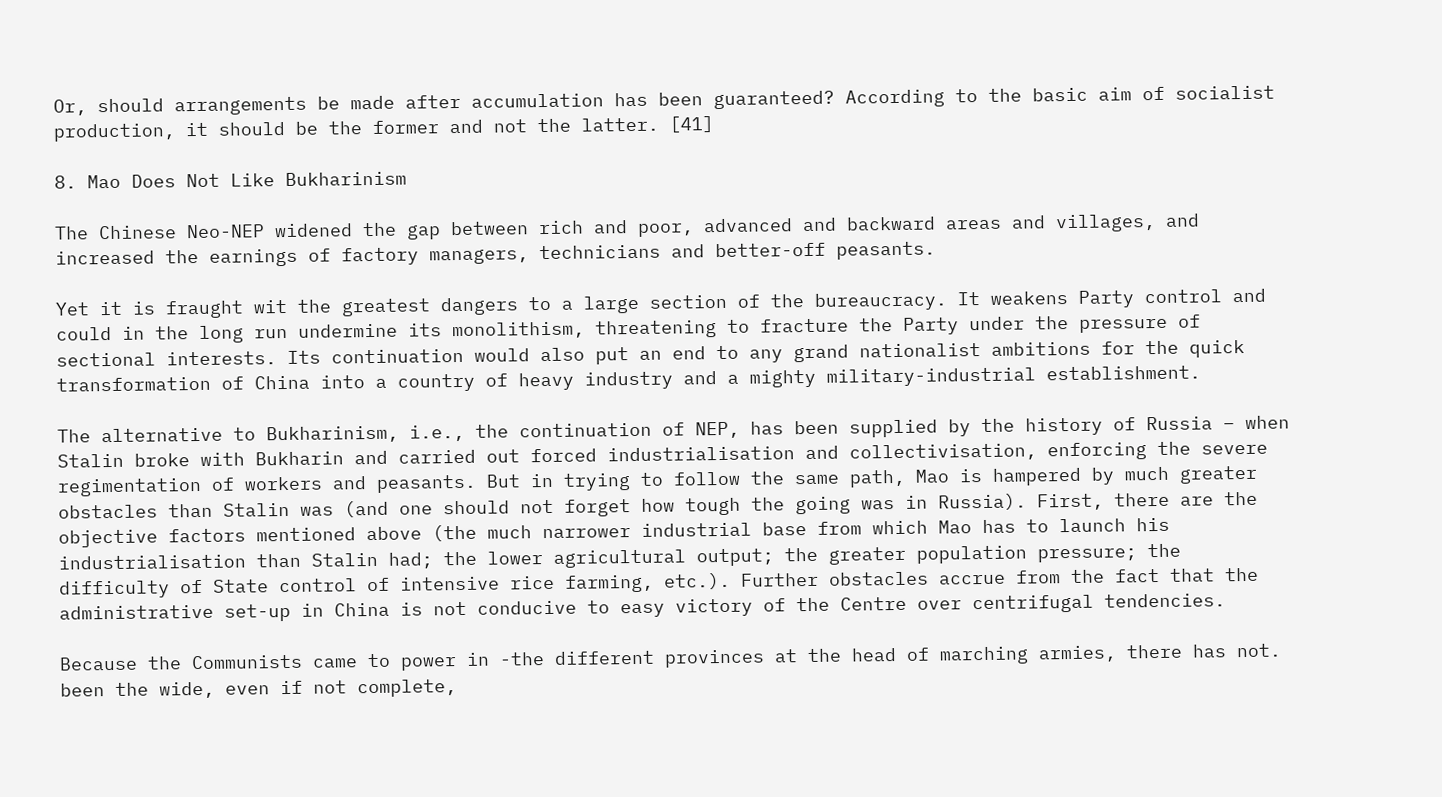Or, should arrangements be made after accumulation has been guaranteed? According to the basic aim of socialist production, it should be the former and not the latter. [41]

8. Mao Does Not Like Bukharinism

The Chinese Neo-NEP widened the gap between rich and poor, advanced and backward areas and villages, and increased the earnings of factory managers, technicians and better-off peasants.

Yet it is fraught wit the greatest dangers to a large section of the bureaucracy. It weakens Party control and could in the long run undermine its monolithism, threatening to fracture the Party under the pressure of sectional interests. Its continuation would also put an end to any grand nationalist ambitions for the quick transformation of China into a country of heavy industry and a mighty military-industrial establishment.

The alternative to Bukharinism, i.e., the continuation of NEP, has been supplied by the history of Russia – when Stalin broke with Bukharin and carried out forced industrialisation and collectivisation, enforcing the severe regimentation of workers and peasants. But in trying to follow the same path, Mao is hampered by much greater obstacles than Stalin was (and one should not forget how tough the going was in Russia). First, there are the objective factors mentioned above (the much narrower industrial base from which Mao has to launch his industrialisation than Stalin had; the lower agricultural output; the greater population pressure; the difficulty of State control of intensive rice farming, etc.). Further obstacles accrue from the fact that the administrative set-up in China is not conducive to easy victory of the Centre over centrifugal tendencies.

Because the Communists came to power in -the different provinces at the head of marching armies, there has not. been the wide, even if not complete,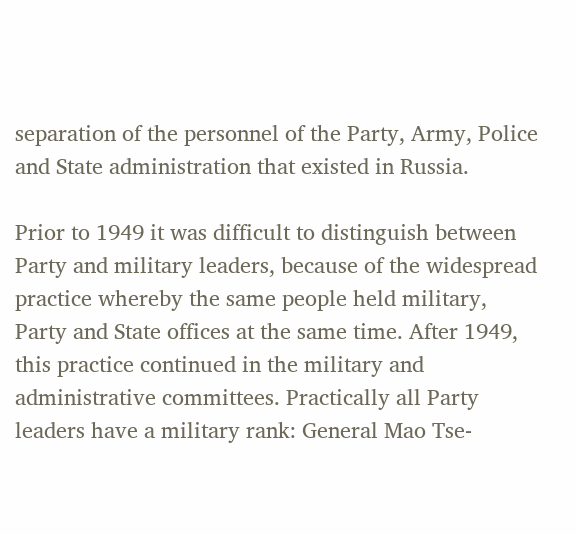separation of the personnel of the Party, Army, Police and State administration that existed in Russia.

Prior to 1949 it was difficult to distinguish between Party and military leaders, because of the widespread practice whereby the same people held military, Party and State offices at the same time. After 1949, this practice continued in the military and administrative committees. Practically all Party leaders have a military rank: General Mao Tse-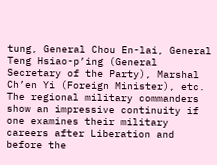tung, General Chou En-lai, General Teng Hsiao-p’ing (General Secretary of the Party), Marshal Ch’en Yi (Foreign Minister), etc. The regional military commanders show an impressive continuity if one examines their military careers after Liberation and before the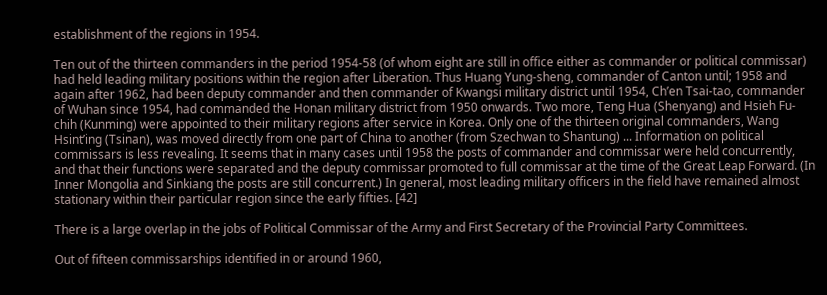establishment of the regions in 1954.

Ten out of the thirteen commanders in the period 1954-58 (of whom eight are still in office either as commander or political commissar) had held leading military positions within the region after Liberation. Thus Huang Yung-sheng, commander of Canton until; 1958 and again after 1962, had been deputy commander and then commander of Kwangsi military district until 1954, Ch’en Tsai-tao, commander of Wuhan since 1954, had commanded the Honan military district from 1950 onwards. Two more, Teng Hua (Shenyang) and Hsieh Fu-chih (Kunming) were appointed to their military regions after service in Korea. Only one of the thirteen original commanders, Wang Hsint’ing (Tsinan), was moved directly from one part of China to another (from Szechwan to Shantung) ... Information on political commissars is less revealing. It seems that in many cases until 1958 the posts of commander and commissar were held concurrently, and that their functions were separated and the deputy commissar promoted to full commissar at the time of the Great Leap Forward. (In Inner Mongolia and Sinkiang the posts are still concurrent.) In general, most leading military officers in the field have remained almost stationary within their particular region since the early fifties. [42]

There is a large overlap in the jobs of Political Commissar of the Army and First Secretary of the Provincial Party Committees.

Out of fifteen commissarships identified in or around 1960,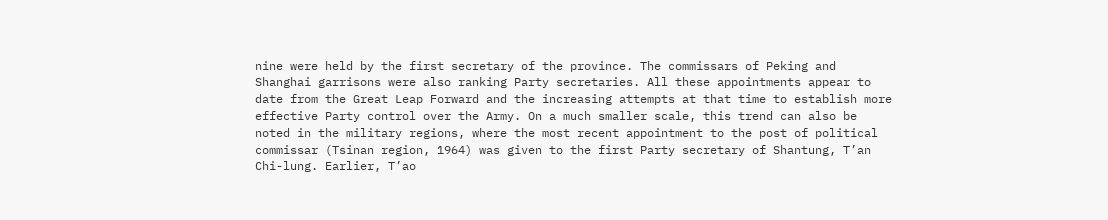nine were held by the first secretary of the province. The commissars of Peking and Shanghai garrisons were also ranking Party secretaries. All these appointments appear to date from the Great Leap Forward and the increasing attempts at that time to establish more effective Party control over the Army. On a much smaller scale, this trend can also be noted in the military regions, where the most recent appointment to the post of political commissar (Tsinan region, 1964) was given to the first Party secretary of Shantung, T’an Chi-lung. Earlier, T’ao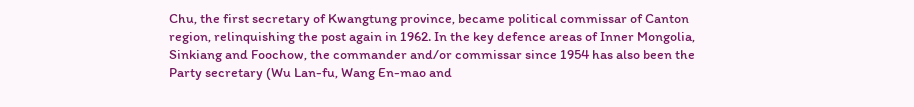Chu, the first secretary of Kwangtung province, became political commissar of Canton region, relinquishing the post again in 1962. In the key defence areas of Inner Mongolia, Sinkiang and Foochow, the commander and/or commissar since 1954 has also been the Party secretary (Wu Lan-fu, Wang En-mao and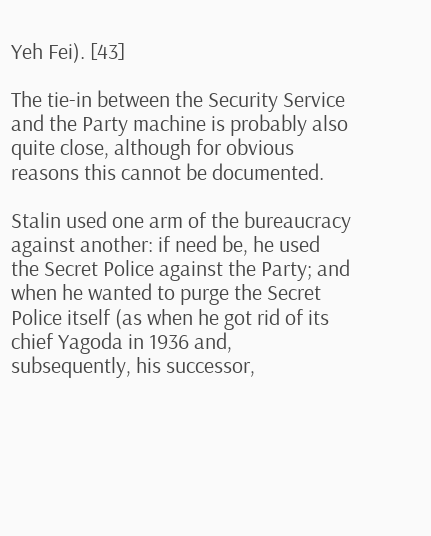Yeh Fei). [43]

The tie-in between the Security Service and the Party machine is probably also quite close, although for obvious reasons this cannot be documented.

Stalin used one arm of the bureaucracy against another: if need be, he used the Secret Police against the Party; and when he wanted to purge the Secret Police itself (as when he got rid of its chief Yagoda in 1936 and, subsequently, his successor,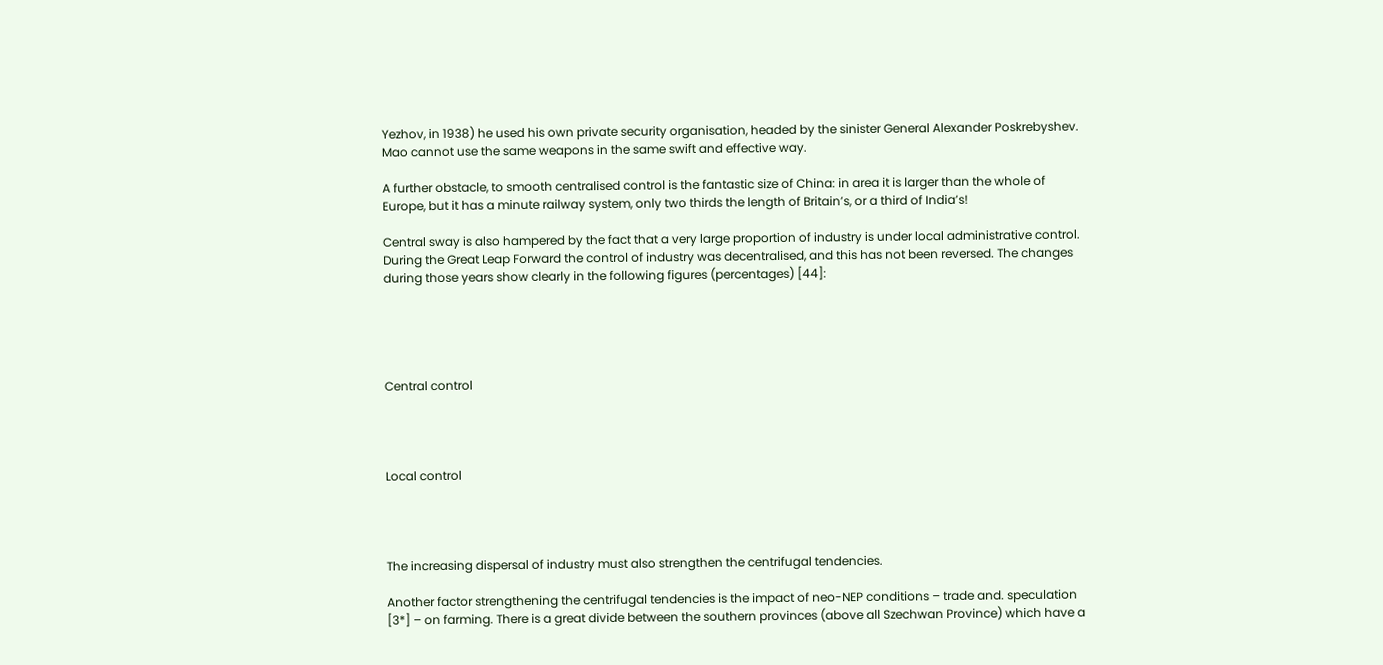Yezhov, in 1938) he used his own private security organisation, headed by the sinister General Alexander Poskrebyshev. Mao cannot use the same weapons in the same swift and effective way.

A further obstacle, to smooth centralised control is the fantastic size of China: in area it is larger than the whole of Europe, but it has a minute railway system, only two thirds the length of Britain’s, or a third of India’s!

Central sway is also hampered by the fact that a very large proportion of industry is under local administrative control. During the Great Leap Forward the control of industry was decentralised, and this has not been reversed. The changes during those years show clearly in the following figures (percentages) [44]:





Central control




Local control




The increasing dispersal of industry must also strengthen the centrifugal tendencies.

Another factor strengthening the centrifugal tendencies is the impact of neo-NEP conditions – trade and. speculation [3*] – on farming. There is a great divide between the southern provinces (above all Szechwan Province) which have a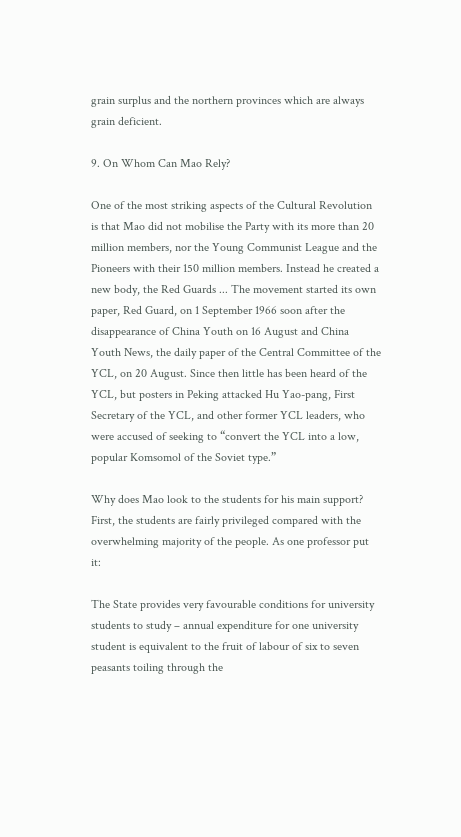grain surplus and the northern provinces which are always grain deficient.

9. On Whom Can Mao Rely?

One of the most striking aspects of the Cultural Revolution is that Mao did not mobilise the Party with its more than 20 million members, nor the Young Communist League and the Pioneers with their 150 million members. Instead he created a new body, the Red Guards ... The movement started its own paper, Red Guard, on 1 September 1966 soon after the disappearance of China Youth on 16 August and China Youth News, the daily paper of the Central Committee of the YCL, on 20 August. Since then little has been heard of the YCL, but posters in Peking attacked Hu Yao-pang, First Secretary of the YCL, and other former YCL leaders, who were accused of seeking to “convert the YCL into a low, popular Komsomol of the Soviet type.”

Why does Mao look to the students for his main support? First, the students are fairly privileged compared with the overwhelming majority of the people. As one professor put it:

The State provides very favourable conditions for university students to study – annual expenditure for one university student is equivalent to the fruit of labour of six to seven peasants toiling through the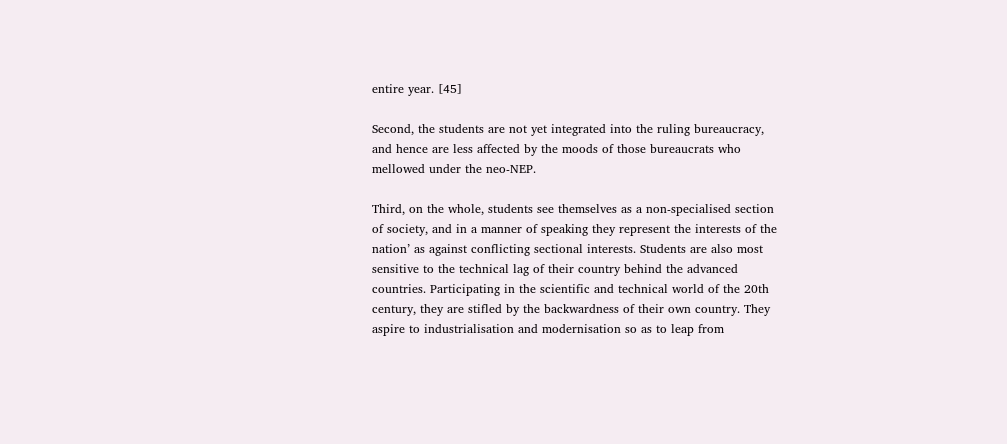entire year. [45]

Second, the students are not yet integrated into the ruling bureaucracy, and hence are less affected by the moods of those bureaucrats who mellowed under the neo-NEP.

Third, on the whole, students see themselves as a non-specialised section of society, and in a manner of speaking they represent the interests of the nation’ as against conflicting sectional interests. Students are also most sensitive to the technical lag of their country behind the advanced countries. Participating in the scientific and technical world of the 20th century, they are stifled by the backwardness of their own country. They aspire to industrialisation and modernisation so as to leap from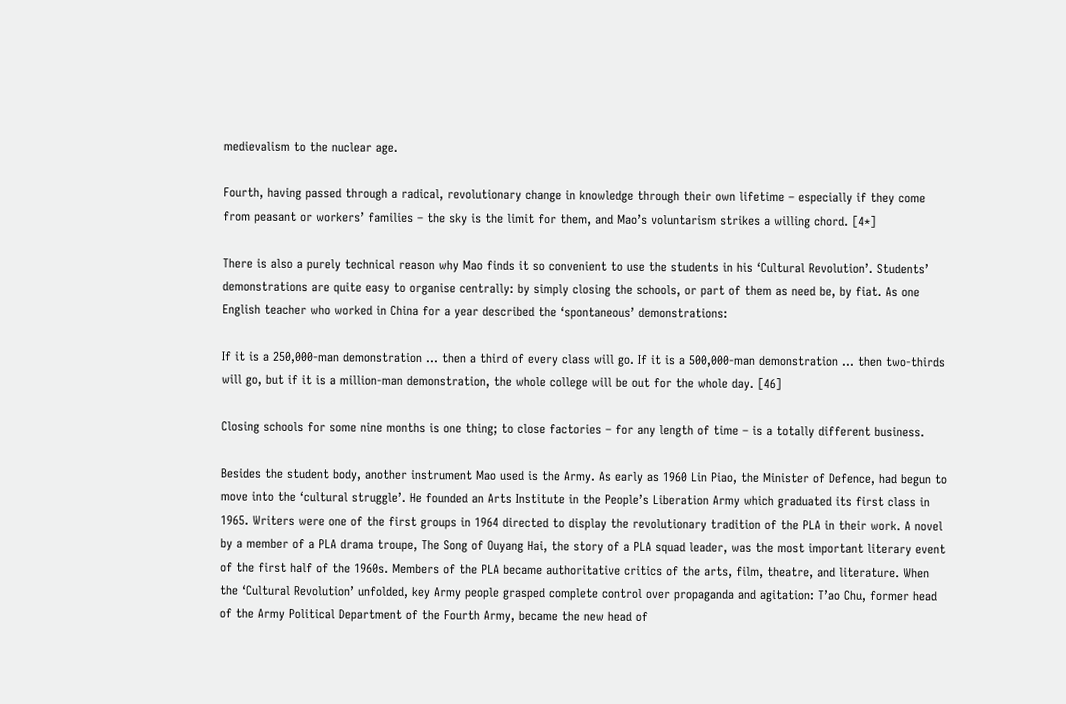medievalism to the nuclear age.

Fourth, having passed through a radical, revolutionary change in knowledge through their own lifetime – especially if they come from peasant or workers’ families – the sky is the limit for them, and Mao’s voluntarism strikes a willing chord. [4*]

There is also a purely technical reason why Mao finds it so convenient to use the students in his ‘Cultural Revolution’. Students’ demonstrations are quite easy to organise centrally: by simply closing the schools, or part of them as need be, by fiat. As one English teacher who worked in China for a year described the ‘spontaneous’ demonstrations:

If it is a 250,000-man demonstration ... then a third of every class will go. If it is a 500,000-man demonstration ... then two-thirds will go, but if it is a million-man demonstration, the whole college will be out for the whole day. [46]

Closing schools for some nine months is one thing; to close factories – for any length of time – is a totally different business.

Besides the student body, another instrument Mao used is the Army. As early as 1960 Lin Piao, the Minister of Defence, had begun to move into the ‘cultural struggle’. He founded an Arts Institute in the People’s Liberation Army which graduated its first class in 1965. Writers were one of the first groups in 1964 directed to display the revolutionary tradition of the PLA in their work. A novel by a member of a PLA drama troupe, The Song of Ouyang Hai, the story of a PLA squad leader, was the most important literary event of the first half of the 1960s. Members of the PLA became authoritative critics of the arts, film, theatre, and literature. When the ‘Cultural Revolution’ unfolded, key Army people grasped complete control over propaganda and agitation: T’ao Chu, former head of the Army Political Department of the Fourth Army, became the new head of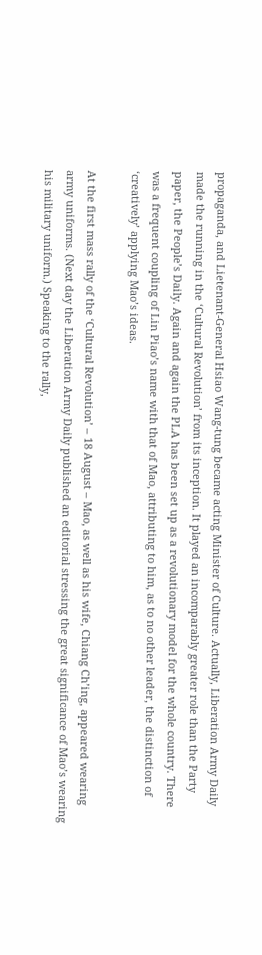propaganda, and Lietenant-General Hsiao Wang-tung became acting Minister of Culture. Actually, Liberation Army Daily made the running in the ‘Cultural Revolution’ from its inception. It played an incomparably greater role than the Party paper, the People’s Daily. Again and again the PLA has been set up as a revolutionary model for the whole country. There was a frequent coupling of Lin Piao’s name with that of Mao, attributing to him, as to no other leader, the distinction of ‘creatively’ applying Mao’s ideas.

At the first mass rally of the ‘Cultural Revolution’ – 18 August – Mao, as well as his wife, Chiang Ch’ing, appeared wearing army uniforms. (Next day the Liberation Army Daily published an editorial stressing the great significance of Mao’s wearing his military uniform.) Speaking to the rally,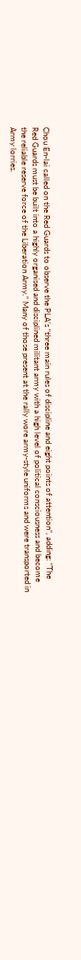Chou En-lai called on the Red Guards to observe the PLA’s “three main rules of discipline and eight points of attention”, adding: “The Red Guards must be built into a highly organised and disciplined militant army with a high level of political consciousness and become the reliable reserve force of the Liberation Army.” Many of those present at the rally wore army-style uniforms and were transported in Army lorries.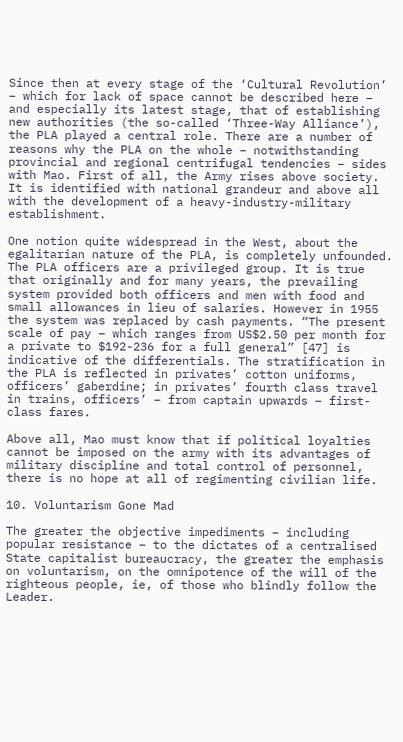Since then at every stage of the ‘Cultural Revolution’ – which for lack of space cannot be described here – and especially its latest stage, that of establishing new authorities (the so-called ‘Three-Way Alliance’), the PLA played a central role. There are a number of reasons why the PLA on the whole – notwithstanding provincial and regional centrifugal tendencies – sides with Mao. First of all, the Army rises above society. It is identified with national grandeur and above all with the development of a heavy-industry-military establishment.

One notion quite widespread in the West, about the egalitarian nature of the PLA, is completely unfounded. The PLA officers are a privileged group. It is true that originally and for many years, the prevailing system provided both officers and men with food and small allowances in lieu of salaries. However in 1955 the system was replaced by cash payments. “The present scale of pay – which ranges from US$2.50 per month for a private to $192-236 for a full general” [47] is indicative of the differentials. The stratification in the PLA is reflected in privates’ cotton uniforms, officers’ gaberdine; in privates’ fourth class travel in trains, officers’ – from captain upwards – first-class fares.

Above all, Mao must know that if political loyalties cannot be imposed on the army with its advantages of military discipline and total control of personnel, there is no hope at all of regimenting civilian life.

10. Voluntarism Gone Mad

The greater the objective impediments – including popular resistance – to the dictates of a centralised State capitalist bureaucracy, the greater the emphasis on voluntarism, on the omnipotence of the will of the righteous people, ie, of those who blindly follow the Leader.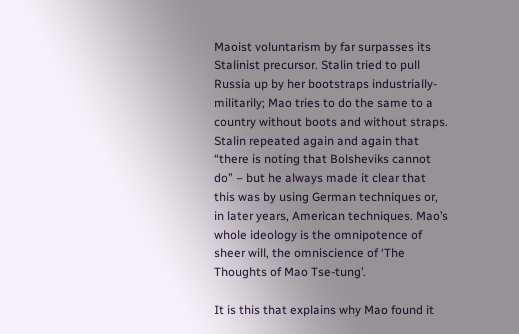Maoist voluntarism by far surpasses its Stalinist precursor. Stalin tried to pull Russia up by her bootstraps industrially-militarily; Mao tries to do the same to a country without boots and without straps. Stalin repeated again and again that “there is noting that Bolsheviks cannot do” – but he always made it clear that this was by using German techniques or, in later years, American techniques. Mao’s whole ideology is the omnipotence of sheer will, the omniscience of ‘The Thoughts of Mao Tse-tung’.

It is this that explains why Mao found it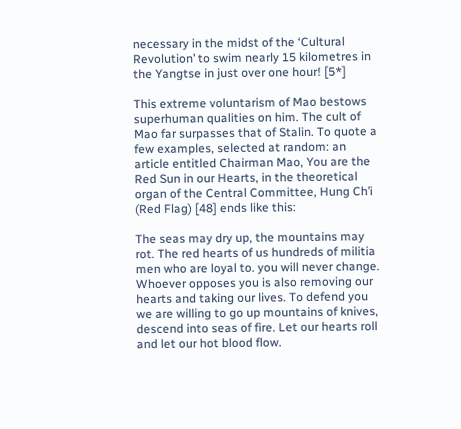necessary in the midst of the ‘Cultural Revolution’ to swim nearly 15 kilometres in the Yangtse in just over one hour! [5*]

This extreme voluntarism of Mao bestows superhuman qualities on him. The cult of Mao far surpasses that of Stalin. To quote a few examples, selected at random: an article entitled Chairman Mao, You are the Red Sun in our Hearts, in the theoretical organ of the Central Committee, Hung Ch’i (Red Flag) [48] ends like this:

The seas may dry up, the mountains may rot. The red hearts of us hundreds of militia men who are loyal to. you will never change. Whoever opposes you is also removing our hearts and taking our lives. To defend you we are willing to go up mountains of knives, descend into seas of fire. Let our hearts roll and let our hot blood flow.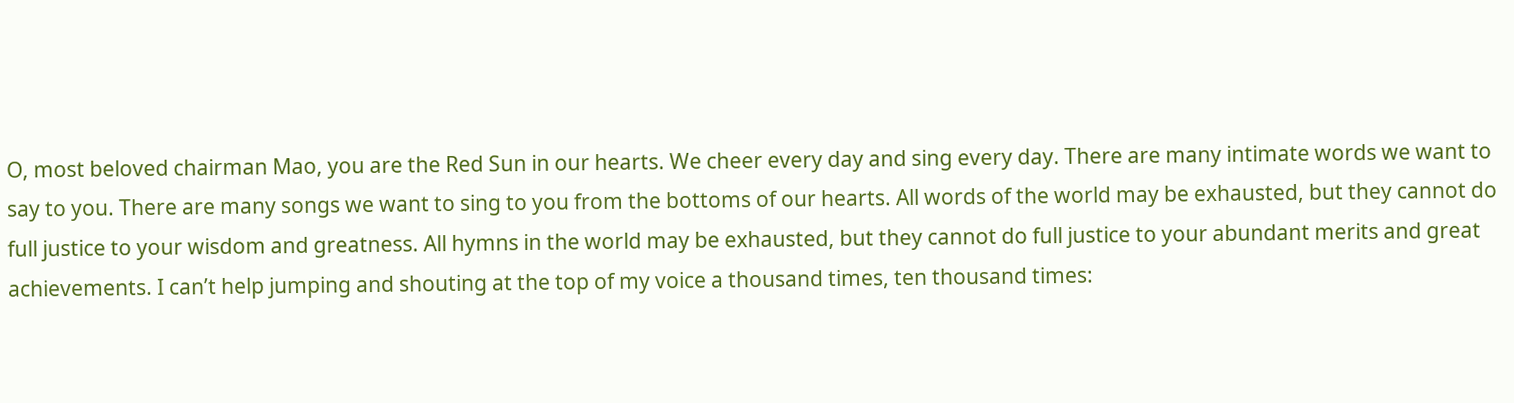O, most beloved chairman Mao, you are the Red Sun in our hearts. We cheer every day and sing every day. There are many intimate words we want to say to you. There are many songs we want to sing to you from the bottoms of our hearts. All words of the world may be exhausted, but they cannot do full justice to your wisdom and greatness. All hymns in the world may be exhausted, but they cannot do full justice to your abundant merits and great achievements. I can’t help jumping and shouting at the top of my voice a thousand times, ten thousand times: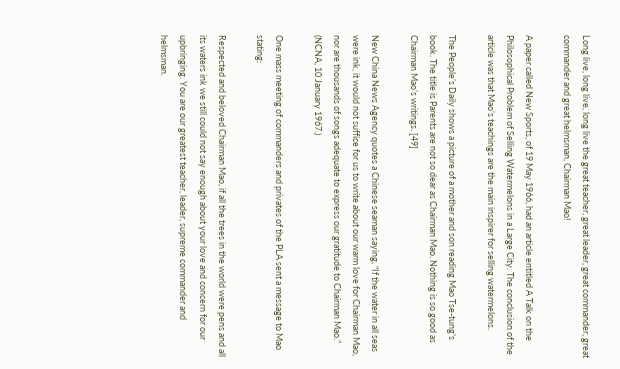Long live, long live, long live the great teacher, great leader, great commander, great commander and great helmsman, Chairman Mao!

A paper called New Sports, of 19 May 1966, had an article entitled A Talk on the Philosophical Problem of Selling Watermelons in a Large City. The conclusion of the article was that Mao’s teachings are the main inspirer for selling watermelons.

The People’s Daily shows a picture of a mother and son reading Mao Tse-tung’s book. The title is Parents are not so dear as Chairman Mao. Nothing is so good as Chairman Mao’s writings. [49]

New China News Agency quotes a Chinese seaman saying, “If the water in all seas were ink, it would not suffice for us to write about our warm love for Chairman Mao, nor are thousands of songs adequate to express our gratitude to Chairman Mao.” (NCNA, 10 January 1967.)

One mass meeting of commanders and privates of the PLA sent a message to Mao stating:

Respected and beloved Chairman Mao, if all the trees in the world were pens and all its waters ink we still could not say enough about your love and concern for our upbringing. You are our greatest teacher, leader, supreme commander and helmsman.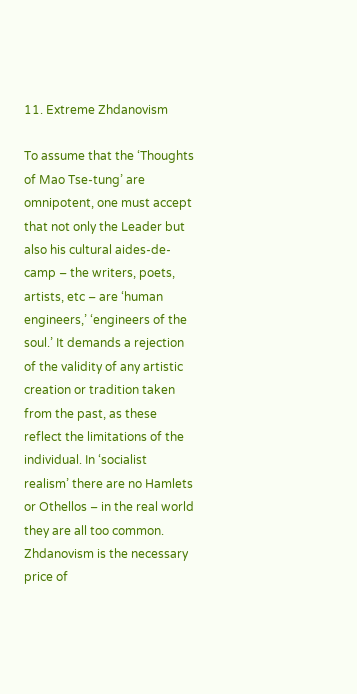11. Extreme Zhdanovism

To assume that the ‘Thoughts of Mao Tse-tung’ are omnipotent, one must accept that not only the Leader but also his cultural aides-de-camp – the writers, poets, artists, etc – are ‘human engineers,’ ‘engineers of the soul.’ It demands a rejection of the validity of any artistic creation or tradition taken from the past, as these reflect the limitations of the individual. In ‘socialist realism’ there are no Hamlets or Othellos – in the real world they are all too common. Zhdanovism is the necessary price of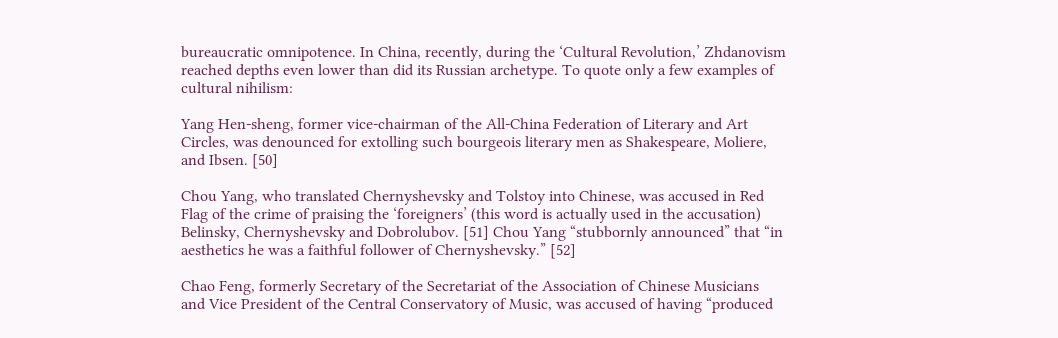bureaucratic omnipotence. In China, recently, during the ‘Cultural Revolution,’ Zhdanovism reached depths even lower than did its Russian archetype. To quote only a few examples of cultural nihilism:

Yang Hen-sheng, former vice-chairman of the All-China Federation of Literary and Art Circles, was denounced for extolling such bourgeois literary men as Shakespeare, Moliere, and Ibsen. [50]

Chou Yang, who translated Chernyshevsky and Tolstoy into Chinese, was accused in Red Flag of the crime of praising the ‘foreigners’ (this word is actually used in the accusation) Belinsky, Chernyshevsky and Dobrolubov. [51] Chou Yang “stubbornly announced” that “in aesthetics he was a faithful follower of Chernyshevsky.” [52]

Chao Feng, formerly Secretary of the Secretariat of the Association of Chinese Musicians and Vice President of the Central Conservatory of Music, was accused of having “produced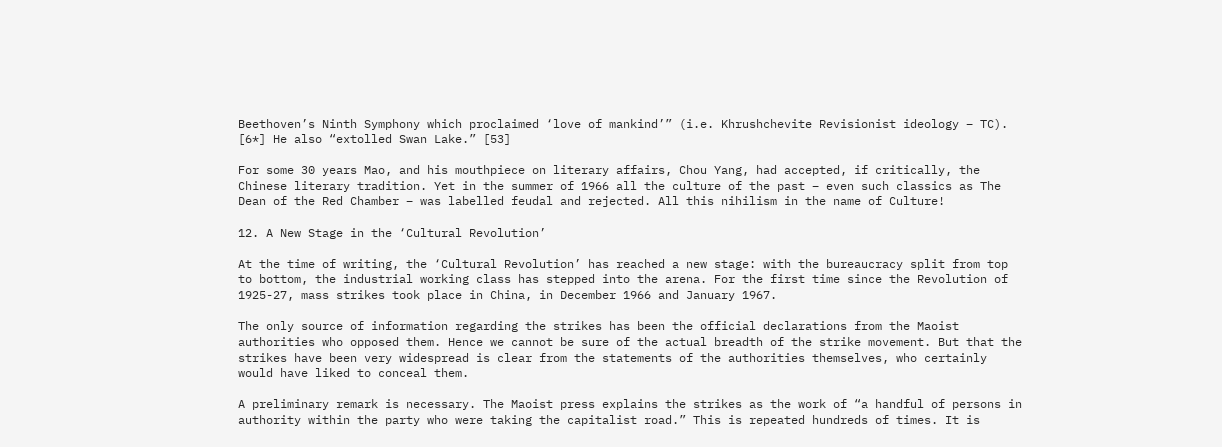Beethoven’s Ninth Symphony which proclaimed ‘love of mankind’” (i.e. Khrushchevite Revisionist ideology – TC). [6*] He also “extolled Swan Lake.” [53]

For some 30 years Mao, and his mouthpiece on literary affairs, Chou Yang, had accepted, if critically, the Chinese literary tradition. Yet in the summer of 1966 all the culture of the past – even such classics as The Dean of the Red Chamber – was labelled feudal and rejected. All this nihilism in the name of Culture!

12. A New Stage in the ‘Cultural Revolution’

At the time of writing, the ‘Cultural Revolution’ has reached a new stage: with the bureaucracy split from top to bottom, the industrial working class has stepped into the arena. For the first time since the Revolution of 1925-27, mass strikes took place in China, in December 1966 and January 1967.

The only source of information regarding the strikes has been the official declarations from the Maoist authorities who opposed them. Hence we cannot be sure of the actual breadth of the strike movement. But that the strikes have been very widespread is clear from the statements of the authorities themselves, who certainly would have liked to conceal them.

A preliminary remark is necessary. The Maoist press explains the strikes as the work of “a handful of persons in authority within the party who were taking the capitalist road.” This is repeated hundreds of times. It is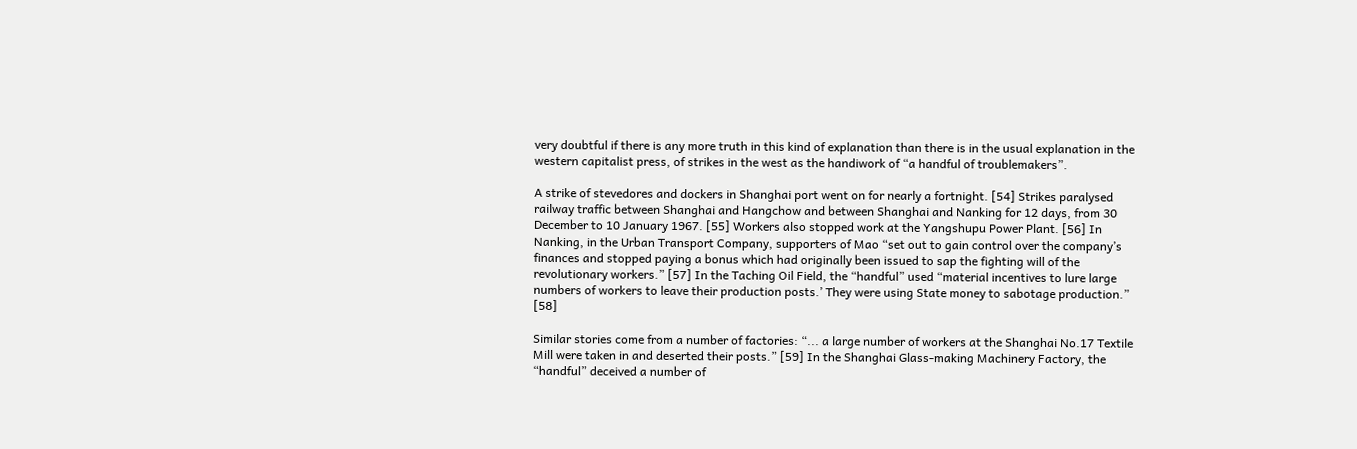very doubtful if there is any more truth in this kind of explanation than there is in the usual explanation in the western capitalist press, of strikes in the west as the handiwork of “a handful of troublemakers”.

A strike of stevedores and dockers in Shanghai port went on for nearly a fortnight. [54] Strikes paralysed railway traffic between Shanghai and Hangchow and between Shanghai and Nanking for 12 days, from 30 December to 10 January 1967. [55] Workers also stopped work at the Yangshupu Power Plant. [56] In Nanking, in the Urban Transport Company, supporters of Mao “set out to gain control over the company’s finances and stopped paying a bonus which had originally been issued to sap the fighting will of the revolutionary workers.” [57] In the Taching Oil Field, the “handful” used “material incentives to lure large numbers of workers to leave their production posts.’ They were using State money to sabotage production.” [58]

Similar stories come from a number of factories: “... a large number of workers at the Shanghai No.17 Textile Mill were taken in and deserted their posts.” [59] In the Shanghai Glass-making Machinery Factory, the “handful” deceived a number of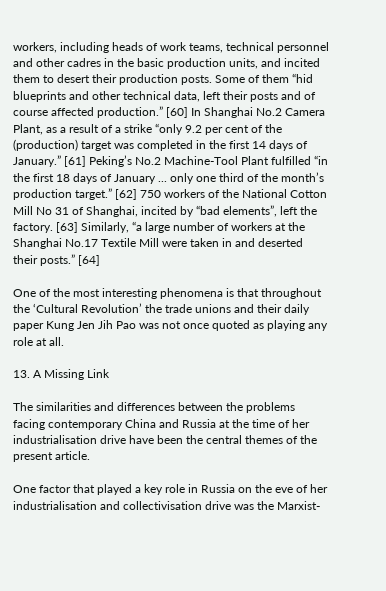workers, including heads of work teams, technical personnel and other cadres in the basic production units, and incited them to desert their production posts. Some of them “hid blueprints and other technical data, left their posts and of course affected production.” [60] In Shanghai No.2 Camera Plant, as a result of a strike “only 9.2 per cent of the (production) target was completed in the first 14 days of January.” [61] Peking’s No.2 Machine-Tool Plant fulfilled “in the first 18 days of January ... only one third of the month’s production target.” [62] 750 workers of the National Cotton Mill No 31 of Shanghai, incited by “bad elements”, left the factory. [63] Similarly, “a large number of workers at the Shanghai No.17 Textile Mill were taken in and deserted their posts.” [64]

One of the most interesting phenomena is that throughout the ‘Cultural Revolution’ the trade unions and their daily paper Kung Jen Jih Pao was not once quoted as playing any role at all.

13. A Missing Link

The similarities and differences between the problems facing contemporary China and Russia at the time of her industrialisation drive have been the central themes of the present article.

One factor that played a key role in Russia on the eve of her industrialisation and collectivisation drive was the Marxist-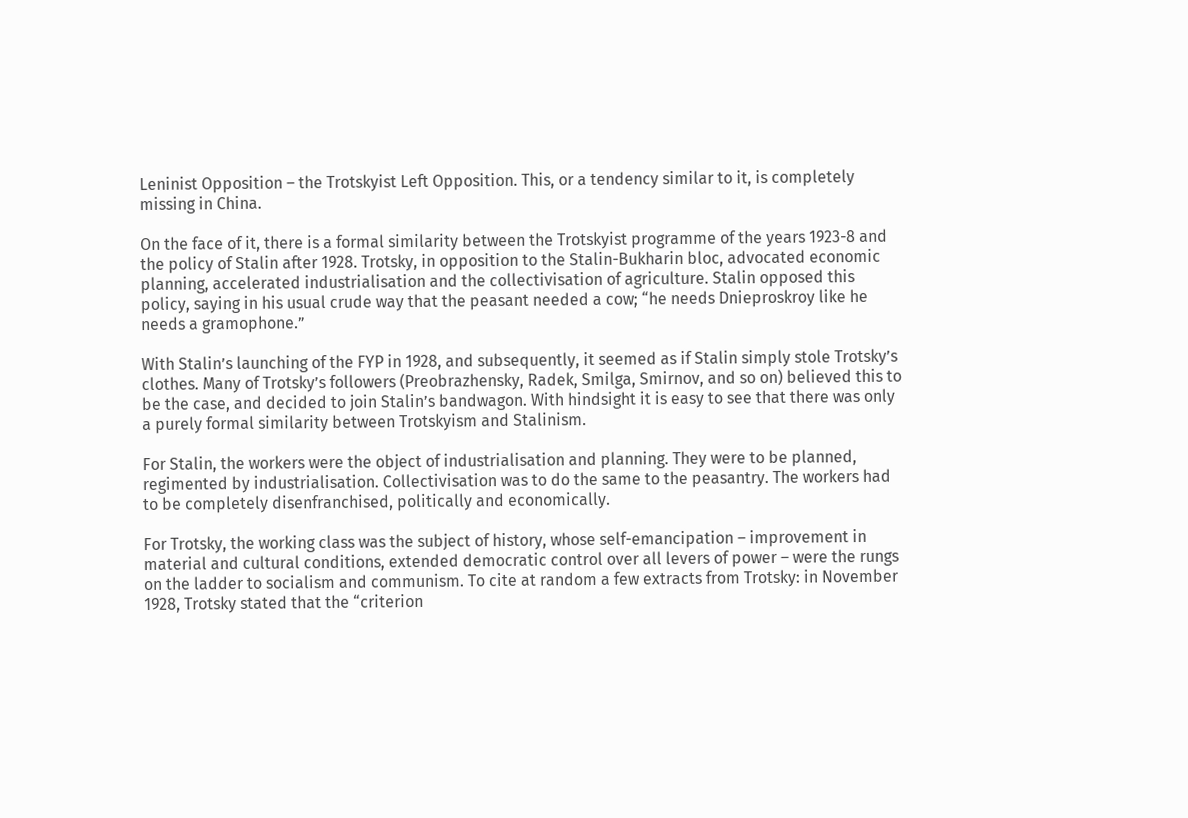Leninist Opposition – the Trotskyist Left Opposition. This, or a tendency similar to it, is completely missing in China.

On the face of it, there is a formal similarity between the Trotskyist programme of the years 1923-8 and the policy of Stalin after 1928. Trotsky, in opposition to the Stalin-Bukharin bloc, advocated economic planning, accelerated industrialisation and the collectivisation of agriculture. Stalin opposed this policy, saying in his usual crude way that the peasant needed a cow; “he needs Dnieproskroy like he needs a gramophone.”

With Stalin’s launching of the FYP in 1928, and subsequently, it seemed as if Stalin simply stole Trotsky’s clothes. Many of Trotsky’s followers (Preobrazhensky, Radek, Smilga, Smirnov, and so on) believed this to be the case, and decided to join Stalin’s bandwagon. With hindsight it is easy to see that there was only a purely formal similarity between Trotskyism and Stalinism.

For Stalin, the workers were the object of industrialisation and planning. They were to be planned, regimented by industrialisation. Collectivisation was to do the same to the peasantry. The workers had to be completely disenfranchised, politically and economically.

For Trotsky, the working class was the subject of history, whose self-emancipation – improvement in material and cultural conditions, extended democratic control over all levers of power – were the rungs on the ladder to socialism and communism. To cite at random a few extracts from Trotsky: in November 1928, Trotsky stated that the “criterion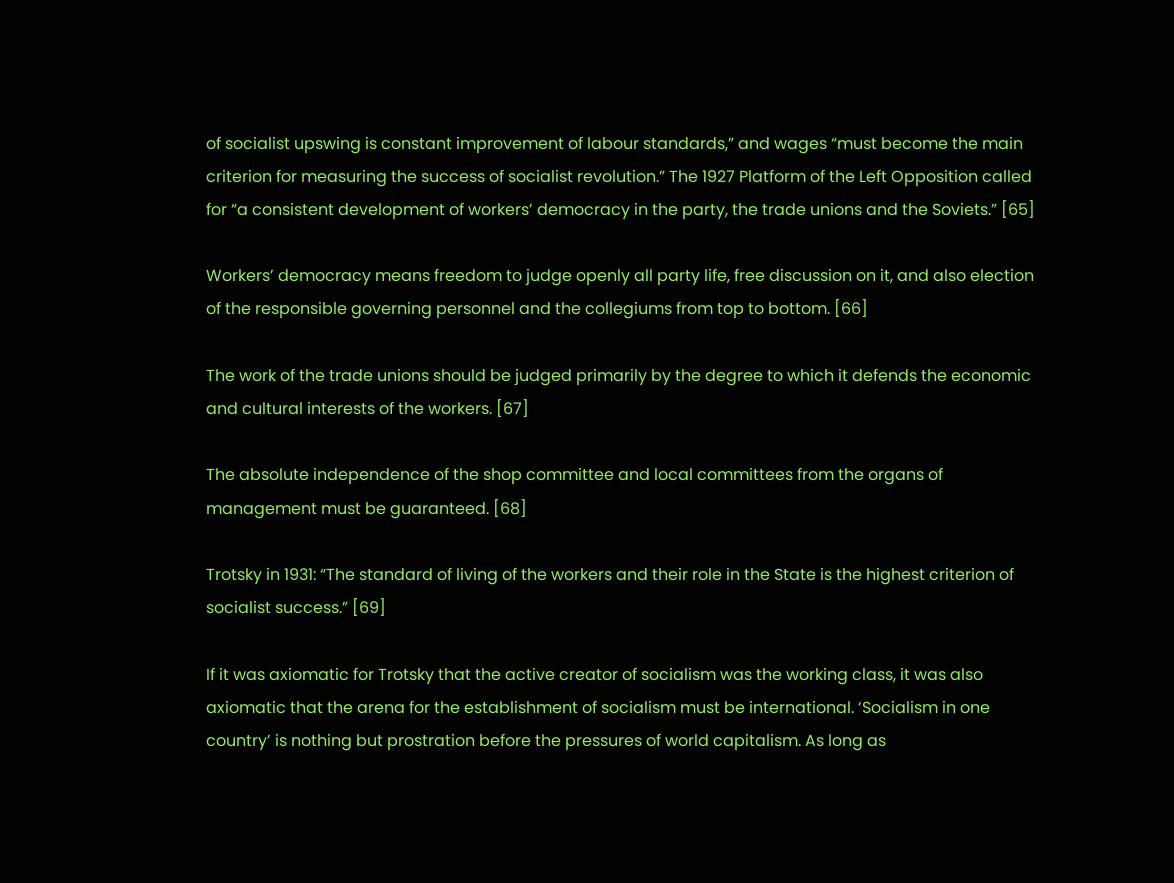of socialist upswing is constant improvement of labour standards,” and wages “must become the main criterion for measuring the success of socialist revolution.” The 1927 Platform of the Left Opposition called for “a consistent development of workers’ democracy in the party, the trade unions and the Soviets.” [65]

Workers’ democracy means freedom to judge openly all party life, free discussion on it, and also election of the responsible governing personnel and the collegiums from top to bottom. [66]

The work of the trade unions should be judged primarily by the degree to which it defends the economic and cultural interests of the workers. [67]

The absolute independence of the shop committee and local committees from the organs of management must be guaranteed. [68]

Trotsky in 1931: “The standard of living of the workers and their role in the State is the highest criterion of socialist success.” [69]

If it was axiomatic for Trotsky that the active creator of socialism was the working class, it was also axiomatic that the arena for the establishment of socialism must be international. ‘Socialism in one country’ is nothing but prostration before the pressures of world capitalism. As long as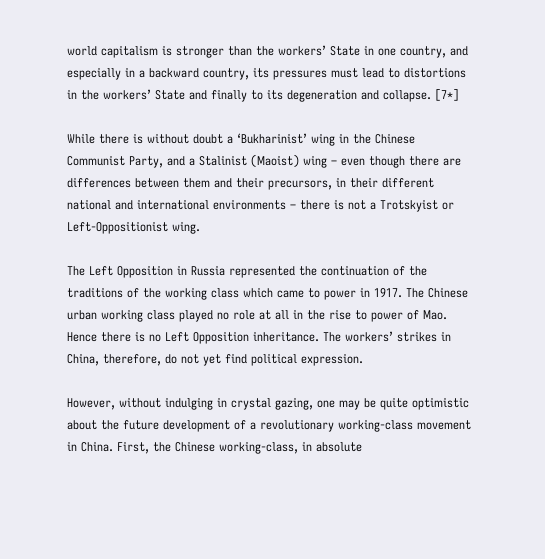world capitalism is stronger than the workers’ State in one country, and especially in a backward country, its pressures must lead to distortions in the workers’ State and finally to its degeneration and collapse. [7*]

While there is without doubt a ‘Bukharinist’ wing in the Chinese Communist Party, and a Stalinist (Maoist) wing – even though there are differences between them and their precursors, in their different national and international environments – there is not a Trotskyist or Left-Oppositionist wing.

The Left Opposition in Russia represented the continuation of the traditions of the working class which came to power in 1917. The Chinese urban working class played no role at all in the rise to power of Mao. Hence there is no Left Opposition inheritance. The workers’ strikes in China, therefore, do not yet find political expression.

However, without indulging in crystal gazing, one may be quite optimistic about the future development of a revolutionary working-class movement in China. First, the Chinese working-class, in absolute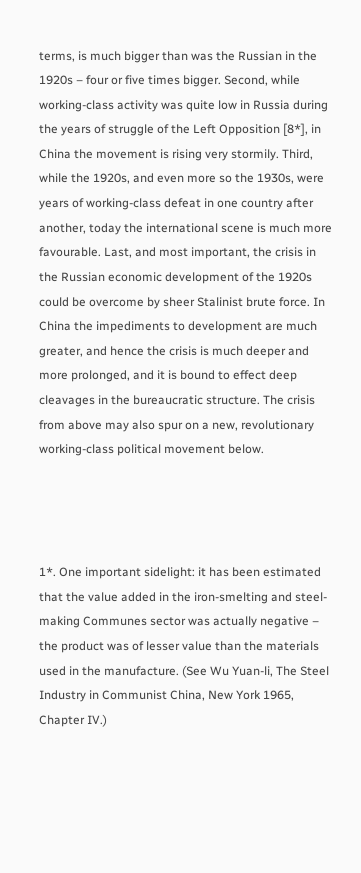terms, is much bigger than was the Russian in the 1920s – four or five times bigger. Second, while working-class activity was quite low in Russia during the years of struggle of the Left Opposition [8*], in China the movement is rising very stormily. Third, while the 1920s, and even more so the 1930s, were years of working-class defeat in one country after another, today the international scene is much more favourable. Last, and most important, the crisis in the Russian economic development of the 1920s could be overcome by sheer Stalinist brute force. In China the impediments to development are much greater, and hence the crisis is much deeper and more prolonged, and it is bound to effect deep cleavages in the bureaucratic structure. The crisis from above may also spur on a new, revolutionary working-class political movement below.




1*. One important sidelight: it has been estimated that the value added in the iron-smelting and steel-making Communes sector was actually negative – the product was of lesser value than the materials used in the manufacture. (See Wu Yuan-li, The Steel Industry in Communist China, New York 1965, Chapter IV.)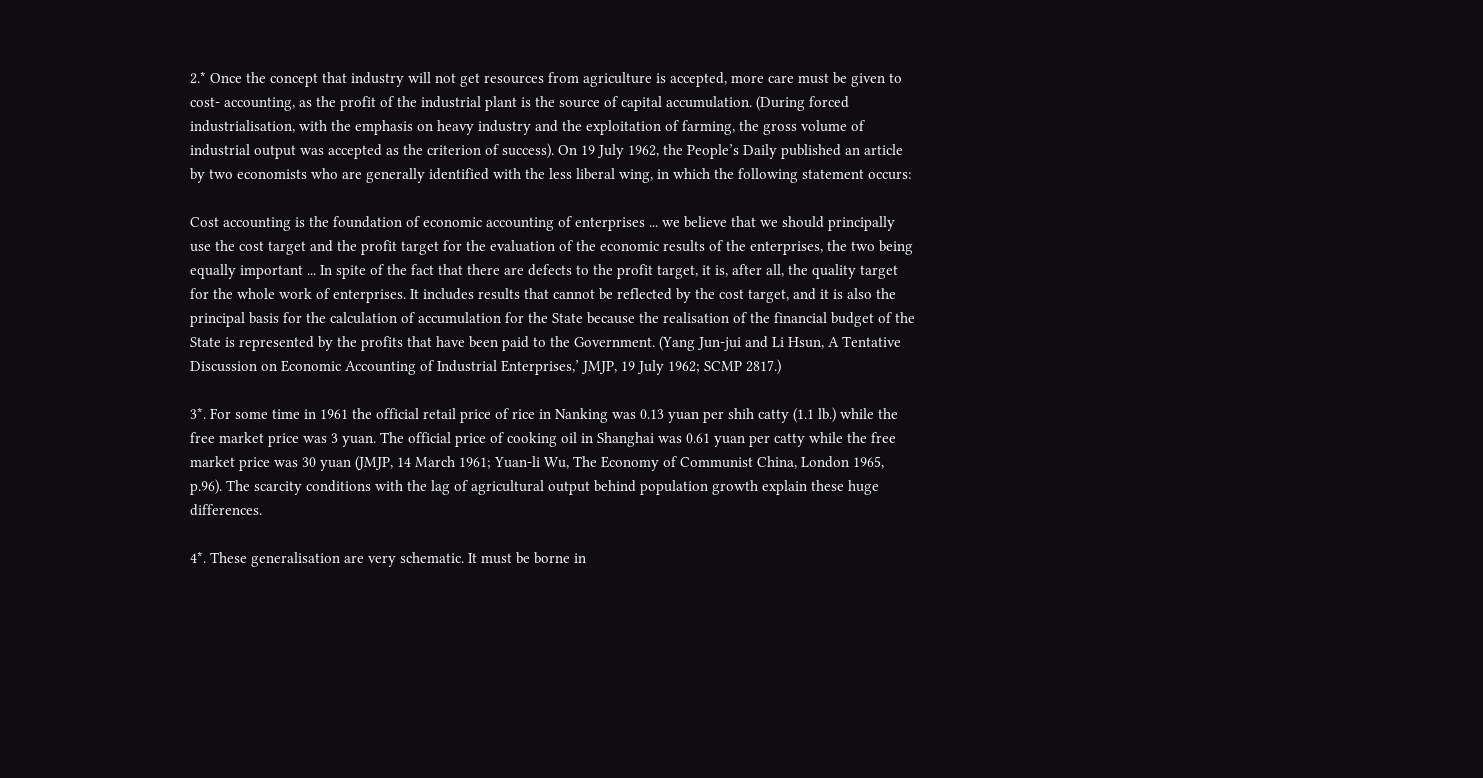2.* Once the concept that industry will not get resources from agriculture is accepted, more care must be given to cost- accounting, as the profit of the industrial plant is the source of capital accumulation. (During forced industrialisation, with the emphasis on heavy industry and the exploitation of farming, the gross volume of industrial output was accepted as the criterion of success). On 19 July 1962, the People’s Daily published an article by two economists who are generally identified with the less liberal wing, in which the following statement occurs:

Cost accounting is the foundation of economic accounting of enterprises ... we believe that we should principally use the cost target and the profit target for the evaluation of the economic results of the enterprises, the two being equally important ... In spite of the fact that there are defects to the profit target, it is, after all, the quality target for the whole work of enterprises. It includes results that cannot be reflected by the cost target, and it is also the principal basis for the calculation of accumulation for the State because the realisation of the financial budget of the State is represented by the profits that have been paid to the Government. (Yang Jun-jui and Li Hsun, A Tentative Discussion on Economic Accounting of Industrial Enterprises,’ JMJP, 19 July 1962; SCMP 2817.)

3*. For some time in 1961 the official retail price of rice in Nanking was 0.13 yuan per shih catty (1.1 lb.) while the free market price was 3 yuan. The official price of cooking oil in Shanghai was 0.61 yuan per catty while the free market price was 30 yuan (JMJP, 14 March 1961; Yuan-li Wu, The Economy of Communist China, London 1965, p.96). The scarcity conditions with the lag of agricultural output behind population growth explain these huge differences.

4*. These generalisation are very schematic. It must be borne in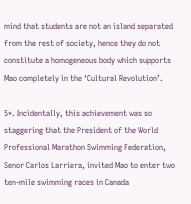mind that students are not an island separated from the rest of society, hence they do not constitute a homogeneous body which supports Mao completely in the ‘Cultural Revolution’.

5*. Incidentally, this achievement was so staggering that the President of the World Professional Marathon Swimming Federation, Senor Carlos Larriera, invited Mao to enter two ten-mile swimming races in Canada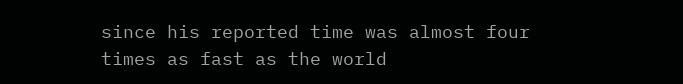since his reported time was almost four times as fast as the world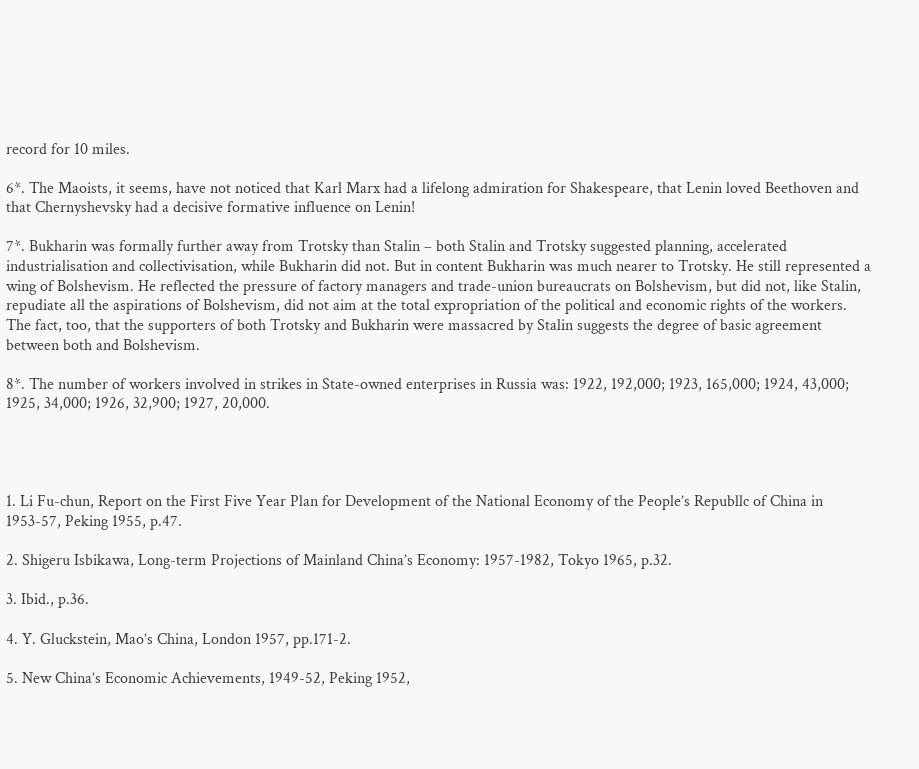record for 10 miles.

6*. The Maoists, it seems, have not noticed that Karl Marx had a lifelong admiration for Shakespeare, that Lenin loved Beethoven and that Chernyshevsky had a decisive formative influence on Lenin!

7*. Bukharin was formally further away from Trotsky than Stalin – both Stalin and Trotsky suggested planning, accelerated industrialisation and collectivisation, while Bukharin did not. But in content Bukharin was much nearer to Trotsky. He still represented a wing of Bolshevism. He reflected the pressure of factory managers and trade-union bureaucrats on Bolshevism, but did not, like Stalin, repudiate all the aspirations of Bolshevism, did not aim at the total expropriation of the political and economic rights of the workers. The fact, too, that the supporters of both Trotsky and Bukharin were massacred by Stalin suggests the degree of basic agreement between both and Bolshevism.

8*. The number of workers involved in strikes in State-owned enterprises in Russia was: 1922, 192,000; 1923, 165,000; 1924, 43,000; 1925, 34,000; 1926, 32,900; 1927, 20,000.




1. Li Fu-chun, Report on the First Five Year Plan for Development of the National Economy of the People’s Republlc of China in 1953-57, Peking 1955, p.47.

2. Shigeru Isbikawa, Long-term Projections of Mainland China’s Economy: 1957-1982, Tokyo 1965, p.32.

3. Ibid., p.36.

4. Y. Gluckstein, Mao’s China, London 1957, pp.171-2.

5. New China’s Economic Achievements, 1949-52, Peking 1952,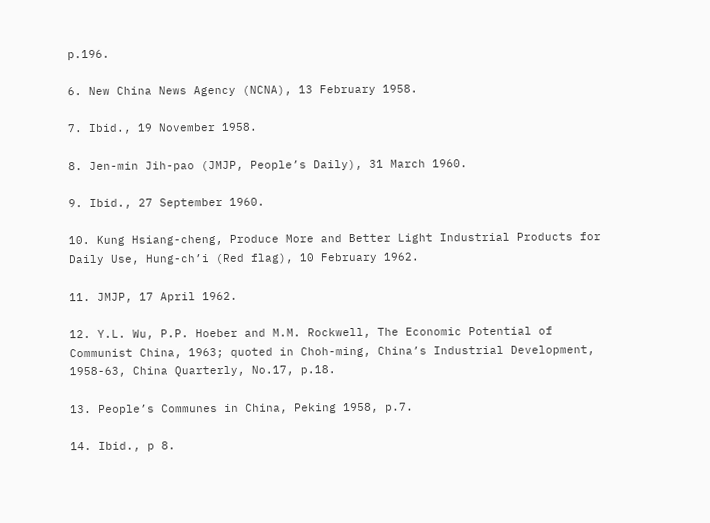p.196.

6. New China News Agency (NCNA), 13 February 1958.

7. Ibid., 19 November 1958.

8. Jen-min Jih-pao (JMJP, People’s Daily), 31 March 1960.

9. Ibid., 27 September 1960.

10. Kung Hsiang-cheng, Produce More and Better Light Industrial Products for Daily Use, Hung-ch’i (Red flag), 10 February 1962.

11. JMJP, 17 April 1962.

12. Y.L. Wu, P.P. Hoeber and M.M. Rockwell, The Economic Potential of Communist China, 1963; quoted in Choh-ming, China’s Industrial Development, 1958-63, China Quarterly, No.17, p.18.

13. People’s Communes in China, Peking 1958, p.7.

14. Ibid., p 8.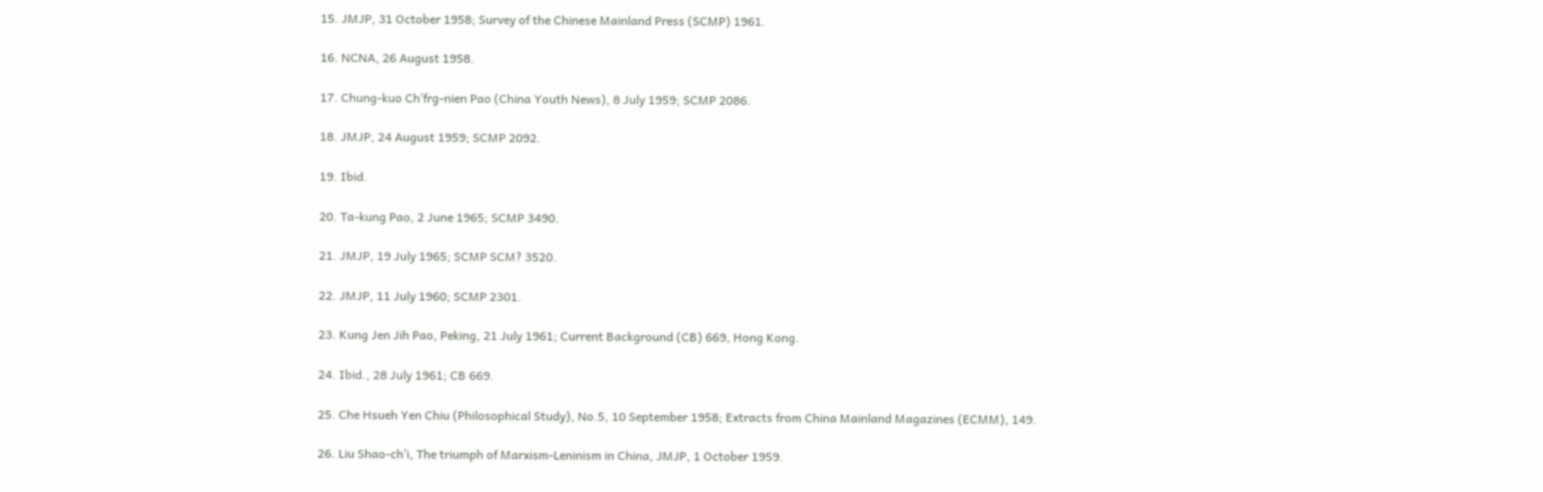15. JMJP, 31 October 1958; Survey of the Chinese Mainland Press (SCMP) 1961.

16. NCNA, 26 August 1958.

17. Chung-kuo Ch’frg-nien Pao (China Youth News), 8 July 1959; SCMP 2086.

18. JMJP, 24 August 1959; SCMP 2092.

19. Ibid.

20. Ta-kung Pao, 2 June 1965; SCMP 3490.

21. JMJP, 19 July 1965; SCMP SCM? 3520.

22. JMJP, 11 July 1960; SCMP 2301.

23. Kung Jen Jih Pao, Peking, 21 July 1961; Current Background (CB) 669, Hong Kong.

24. Ibid., 28 July 1961; CB 669.

25. Che Hsueh Yen Chiu (Philosophical Study), No.5, 10 September 1958; Extracts from China Mainland Magazines (ECMM), 149.

26. Liu Shao-ch’i, The triumph of Marxism-Leninism in China, JMJP, 1 October 1959.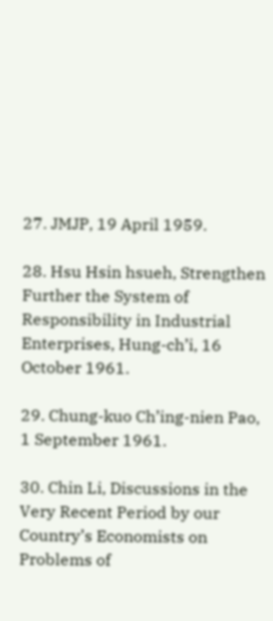27. JMJP, 19 April 1959.

28. Hsu Hsin hsueh, Strengthen Further the System of Responsibility in Industrial Enterprises, Hung-ch’i, 16 October 1961.

29. Chung-kuo Ch’ing-nien Pao, 1 September 1961.

30. Chin Li, Discussions in the Very Recent Period by our Country’s Economists on Problems of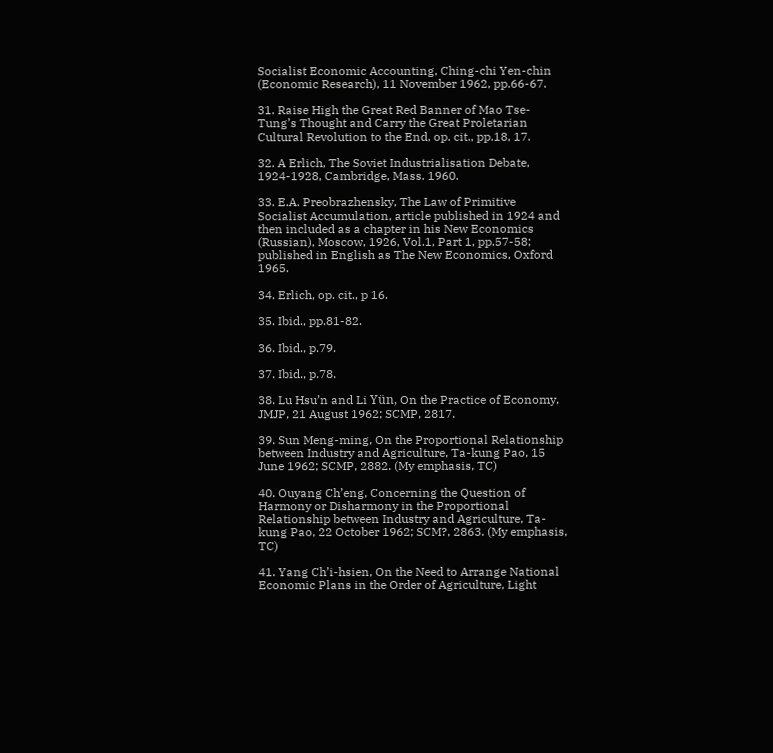Socialist Economic Accounting, Ching-chi Yen-chin (Economic Research), 11 November 1962, pp.66-67.

31. Raise High the Great Red Banner of Mao Tse-Tung’s Thought and Carry the Great Proletarian Cultural Revolution to the End, op. cit., pp.18, 17.

32. A Erlich, The Soviet Industrialisation Debate, 1924-1928, Cambridge, Mass. 1960.

33. E.A. Preobrazhensky, The Law of Primitive Socialist Accumulation, article published in 1924 and then included as a chapter in his New Economics (Russian), Moscow, 1926, Vol.1, Part 1, pp.57-58; published in English as The New Economics, Oxford 1965.

34. Erlich, op. cit., p 16.

35. Ibid., pp.81-82.

36. Ibid., p.79.

37. Ibid., p.78.

38. Lu Hsu’n and Li Yün, On the Practice of Economy, JMJP, 21 August 1962; SCMP, 2817.

39. Sun Meng-ming, On the Proportional Relationship between Industry and Agriculture, Ta-kung Pao, 15 June 1962; SCMP, 2882. (My emphasis, TC)

40. Ouyang Ch’eng, Concerning the Question of Harmony or Disharmony in the Proportional Relationship between Industry and Agriculture, Ta-kung Pao, 22 October 1962; SCM?, 2863. (My emphasis, TC)

41. Yang Ch’i-hsien, On the Need to Arrange National Economic Plans in the Order of Agriculture, Light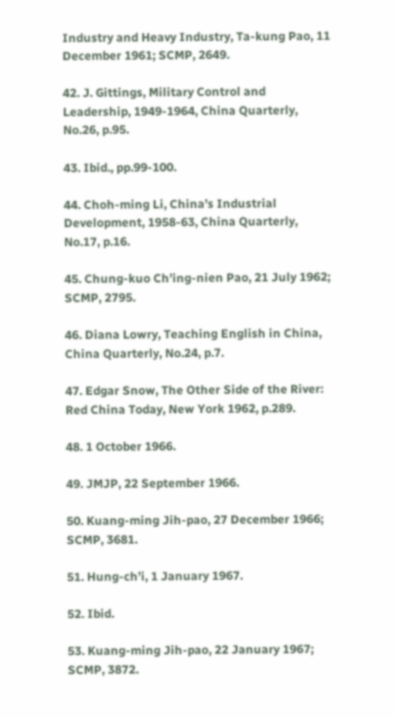Industry and Heavy Industry, Ta-kung Pao, 11 December 1961; SCMP, 2649.

42. J. Gittings, Military Control and Leadership, 1949-1964, China Quarterly, No.26, p.95.

43. Ibid., pp.99-100.

44. Choh-ming Li, China’s Industrial Development, 1958-63, China Quarterly, No.17, p.16.

45. Chung-kuo Ch’ing-nien Pao, 21 July 1962; SCMP, 2795.

46. Diana Lowry, Teaching English in China, China Quarterly, No.24, p.7.

47. Edgar Snow, The Other Side of the River: Red China Today, New York 1962, p.289.

48. 1 October 1966.

49. JMJP, 22 September 1966.

50. Kuang-ming Jih-pao, 27 December 1966; SCMP, 3681.

51. Hung-ch’i, 1 January 1967.

52. Ibid.

53. Kuang-ming Jih-pao, 22 January 1967; SCMP, 3872.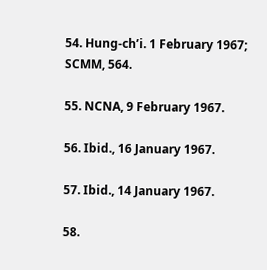54. Hung-ch’i. 1 February 1967; SCMM, 564.

55. NCNA, 9 February 1967.

56. Ibid., 16 January 1967.

57. Ibid., 14 January 1967.

58.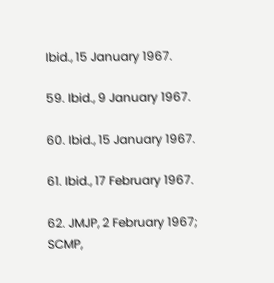Ibid., 15 January 1967.

59. Ibid., 9 January 1967.

60. Ibid., 15 January 1967.

61. Ibid., 17 February 1967.

62. JMJP, 2 February 1967; SCMP,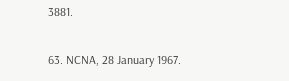3881.

63. NCNA, 28 January 1967.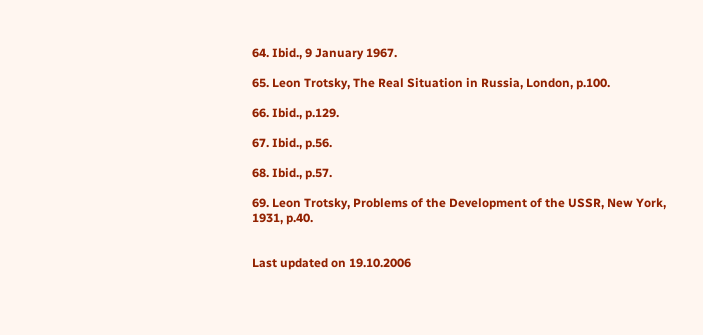64. Ibid., 9 January 1967.

65. Leon Trotsky, The Real Situation in Russia, London, p.100.

66. Ibid., p.129.

67. Ibid., p.56.

68. Ibid., p.57.

69. Leon Trotsky, Problems of the Development of the USSR, New York, 1931, p.40.


Last updated on 19.10.2006